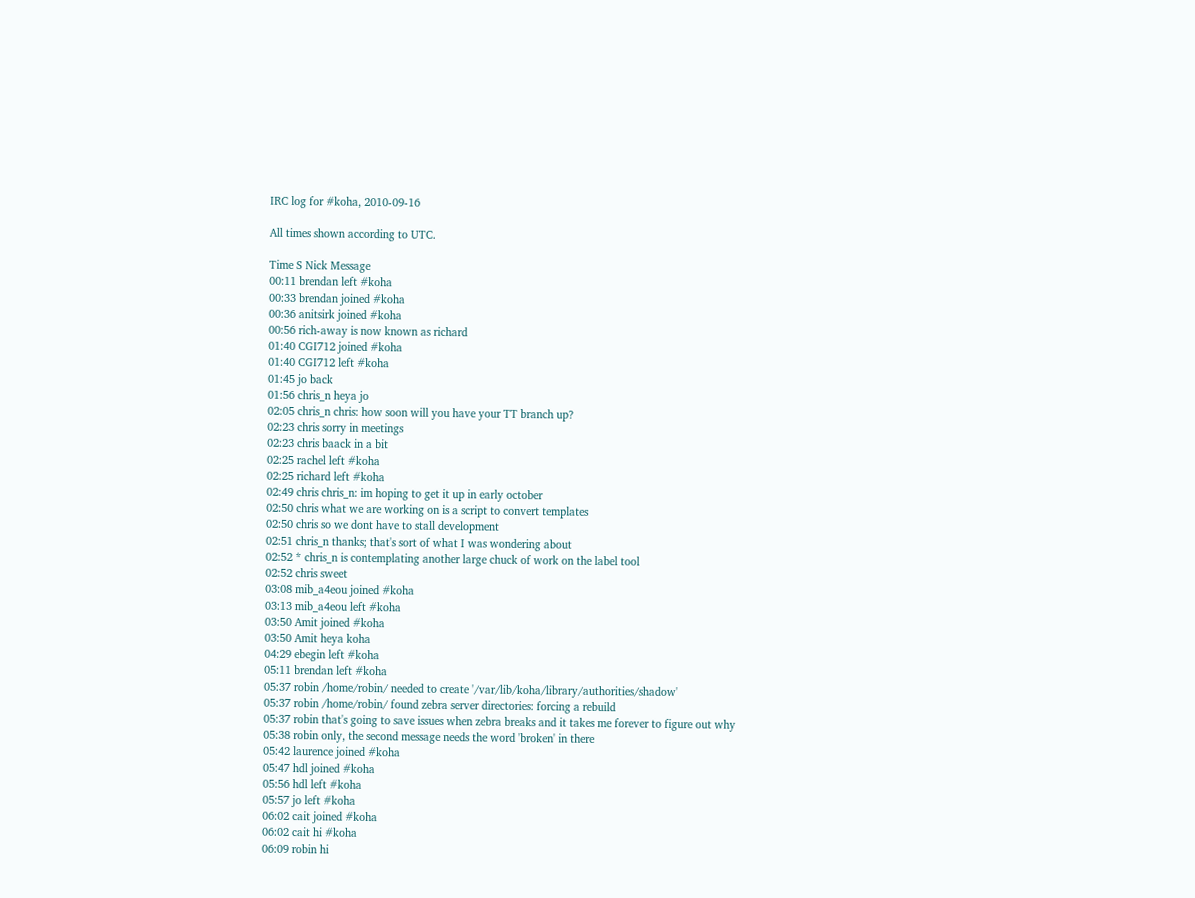IRC log for #koha, 2010-09-16

All times shown according to UTC.

Time S Nick Message
00:11 brendan left #koha
00:33 brendan joined #koha
00:36 anitsirk joined #koha
00:56 rich-away is now known as richard
01:40 CGI712 joined #koha
01:40 CGI712 left #koha
01:45 jo back
01:56 chris_n heya jo
02:05 chris_n chris: how soon will you have your TT branch up?
02:23 chris sorry in meetings
02:23 chris baack in a bit
02:25 rachel left #koha
02:25 richard left #koha
02:49 chris chris_n: im hoping to get it up in early october
02:50 chris what we are working on is a script to convert templates
02:50 chris so we dont have to stall development
02:51 chris_n thanks; that's sort of what I was wondering about
02:52 * chris_n is contemplating another large chuck of work on the label tool
02:52 chris sweet
03:08 mib_a4eou joined #koha
03:13 mib_a4eou left #koha
03:50 Amit joined #koha
03:50 Amit heya koha
04:29 ebegin left #koha
05:11 brendan left #koha
05:37 robin /home/robin/ needed to create '/var/lib/koha/library/authorities/shadow'
05:37 robin /home/robin/ found zebra server directories: forcing a rebuild
05:37 robin that's going to save issues when zebra breaks and it takes me forever to figure out why
05:38 robin only, the second message needs the word 'broken' in there
05:42 laurence joined #koha
05:47 hdl joined #koha
05:56 hdl left #koha
05:57 jo left #koha
06:02 cait joined #koha
06:02 cait hi #koha
06:09 robin hi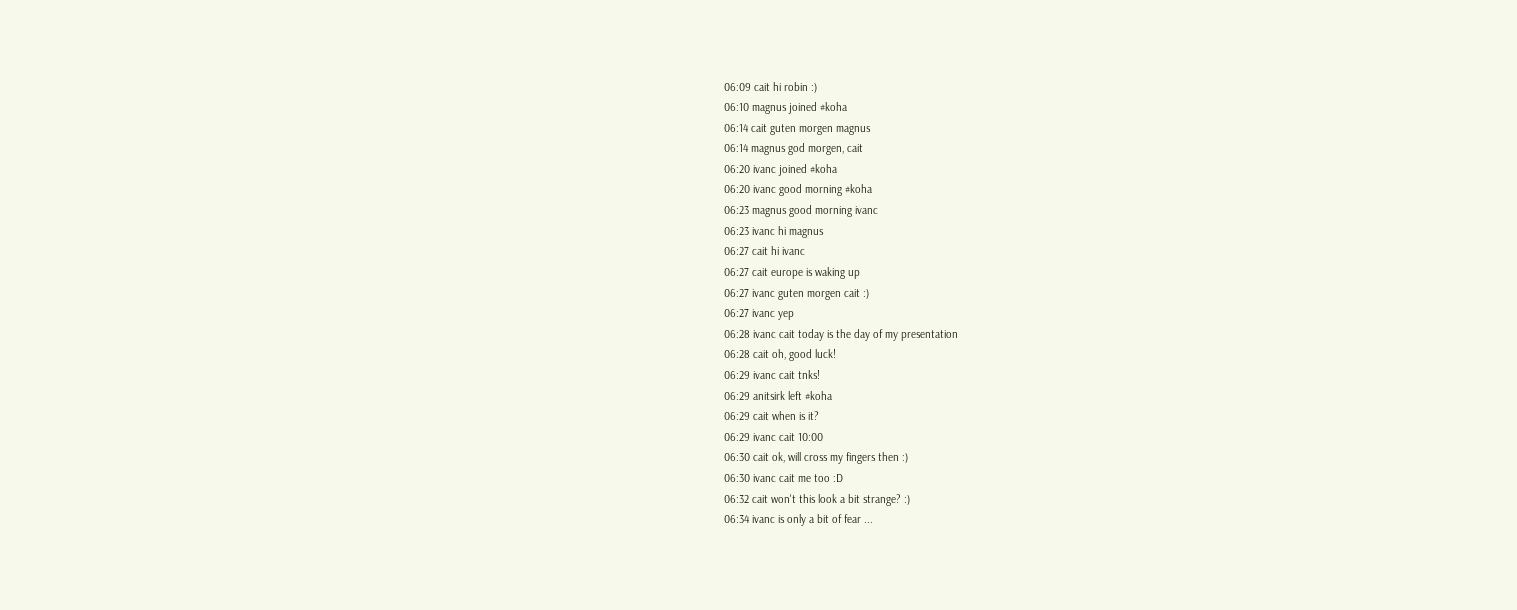06:09 cait hi robin :)
06:10 magnus joined #koha
06:14 cait guten morgen magnus
06:14 magnus god morgen, cait
06:20 ivanc joined #koha
06:20 ivanc good morning #koha
06:23 magnus good morning ivanc
06:23 ivanc hi magnus
06:27 cait hi ivanc
06:27 cait europe is waking up
06:27 ivanc guten morgen cait :)
06:27 ivanc yep
06:28 ivanc cait today is the day of my presentation
06:28 cait oh, good luck!
06:29 ivanc cait tnks!
06:29 anitsirk left #koha
06:29 cait when is it?
06:29 ivanc cait 10:00
06:30 cait ok, will cross my fingers then :)
06:30 ivanc cait me too :D
06:32 cait won't this look a bit strange? :)
06:34 ivanc is only a bit of fear ...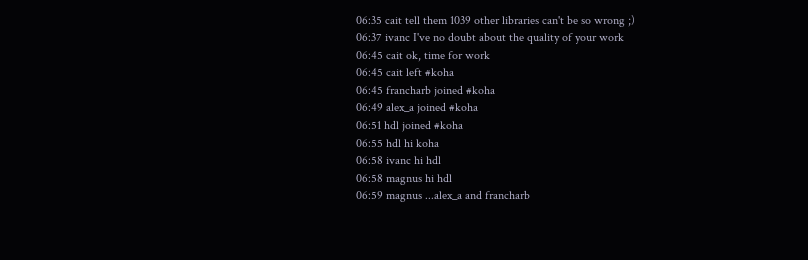06:35 cait tell them 1039 other libraries can't be so wrong ;)
06:37 ivanc I've no doubt about the quality of your work
06:45 cait ok, time for work
06:45 cait left #koha
06:45 francharb joined #koha
06:49 alex_a joined #koha
06:51 hdl joined #koha
06:55 hdl hi koha
06:58 ivanc hi hdl
06:58 magnus hi hdl
06:59 magnus ...alex_a and francharb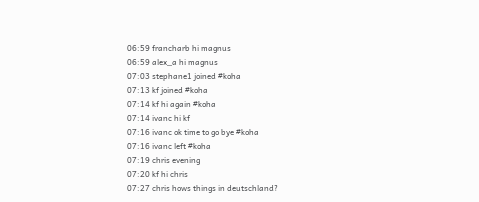06:59 francharb hi magnus
06:59 alex_a hi magnus
07:03 stephane1 joined #koha
07:13 kf joined #koha
07:14 kf hi again #koha
07:14 ivanc hi kf
07:16 ivanc ok time to go bye #koha
07:16 ivanc left #koha
07:19 chris evening
07:20 kf hi chris
07:27 chris hows things in deutschland?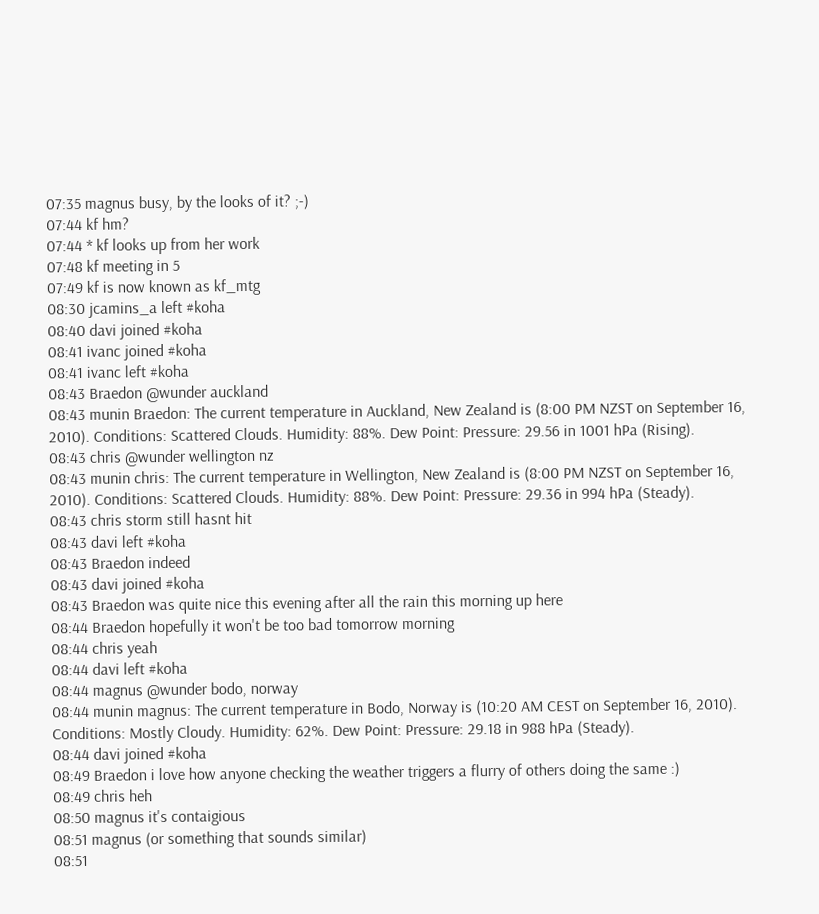07:35 magnus busy, by the looks of it? ;-)
07:44 kf hm?
07:44 * kf looks up from her work
07:48 kf meeting in 5
07:49 kf is now known as kf_mtg
08:30 jcamins_a left #koha
08:40 davi joined #koha
08:41 ivanc joined #koha
08:41 ivanc left #koha
08:43 Braedon @wunder auckland
08:43 munin Braedon: The current temperature in Auckland, New Zealand is (8:00 PM NZST on September 16, 2010). Conditions: Scattered Clouds. Humidity: 88%. Dew Point: Pressure: 29.56 in 1001 hPa (Rising).
08:43 chris @wunder wellington nz
08:43 munin chris: The current temperature in Wellington, New Zealand is (8:00 PM NZST on September 16, 2010). Conditions: Scattered Clouds. Humidity: 88%. Dew Point: Pressure: 29.36 in 994 hPa (Steady).
08:43 chris storm still hasnt hit
08:43 davi left #koha
08:43 Braedon indeed
08:43 davi joined #koha
08:43 Braedon was quite nice this evening after all the rain this morning up here
08:44 Braedon hopefully it won't be too bad tomorrow morning
08:44 chris yeah
08:44 davi left #koha
08:44 magnus @wunder bodo, norway
08:44 munin magnus: The current temperature in Bodo, Norway is (10:20 AM CEST on September 16, 2010). Conditions: Mostly Cloudy. Humidity: 62%. Dew Point: Pressure: 29.18 in 988 hPa (Steady).
08:44 davi joined #koha
08:49 Braedon i love how anyone checking the weather triggers a flurry of others doing the same :)
08:49 chris heh
08:50 magnus it's contaigious
08:51 magnus (or something that sounds similar)
08:51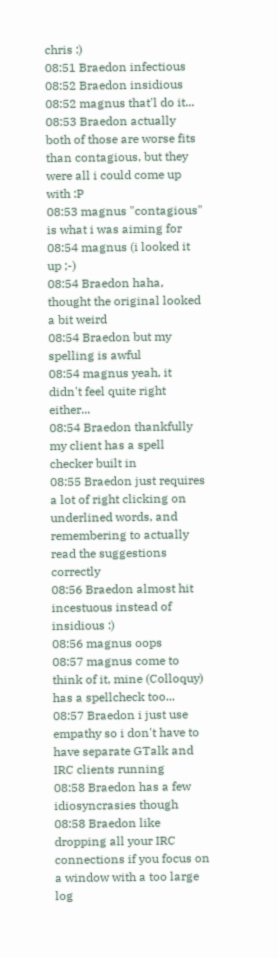chris :)
08:51 Braedon infectious
08:52 Braedon insidious
08:52 magnus that'l do it...
08:53 Braedon actually both of those are worse fits than contagious, but they were all i could come up with :P
08:53 magnus "contagious" is what i was aiming for
08:54 magnus (i looked it up ;-)
08:54 Braedon haha, thought the original looked a bit weird
08:54 Braedon but my spelling is awful
08:54 magnus yeah, it didn't feel quite right either...
08:54 Braedon thankfully my client has a spell checker built in
08:55 Braedon just requires a lot of right clicking on underlined words, and remembering to actually read the suggestions correctly
08:56 Braedon almost hit incestuous instead of insidious :)
08:56 magnus oops
08:57 magnus come to think of it, mine (Colloquy) has a spellcheck too...
08:57 Braedon i just use empathy so i don't have to have separate GTalk and IRC clients running
08:58 Braedon has a few idiosyncrasies though
08:58 Braedon like dropping all your IRC connections if you focus on a window with a too large log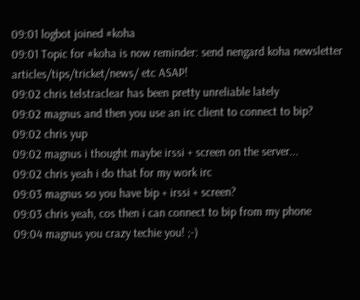09:01 logbot joined #koha
09:01 Topic for #koha is now reminder: send nengard koha newsletter articles/tips/tricket/news/ etc ASAP!
09:02 chris telstraclear has been pretty unreliable lately
09:02 magnus and then you use an irc client to connect to bip?
09:02 chris yup
09:02 magnus i thought maybe irssi + screen on the server...
09:02 chris yeah i do that for my work irc
09:03 magnus so you have bip + irssi + screen?
09:03 chris yeah, cos then i can connect to bip from my phone
09:04 magnus you crazy techie you! ;-)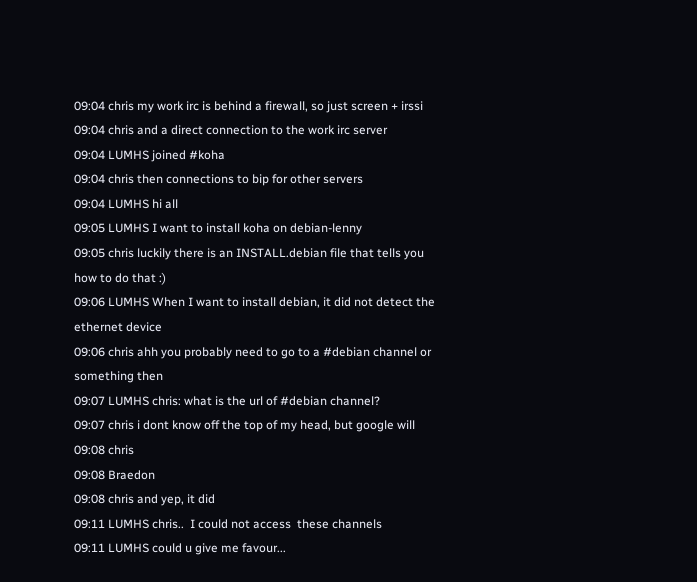09:04 chris my work irc is behind a firewall, so just screen + irssi
09:04 chris and a direct connection to the work irc server
09:04 LUMHS joined #koha
09:04 chris then connections to bip for other servers
09:04 LUMHS hi all
09:05 LUMHS I want to install koha on debian-lenny
09:05 chris luckily there is an INSTALL.debian file that tells you how to do that :)
09:06 LUMHS When I want to install debian, it did not detect the ethernet device
09:06 chris ahh you probably need to go to a #debian channel or something then
09:07 LUMHS chris: what is the url of #debian channel?
09:07 chris i dont know off the top of my head, but google will
09:08 chris
09:08 Braedon
09:08 chris and yep, it did
09:11 LUMHS chris..  I could not access  these channels
09:11 LUMHS could u give me favour...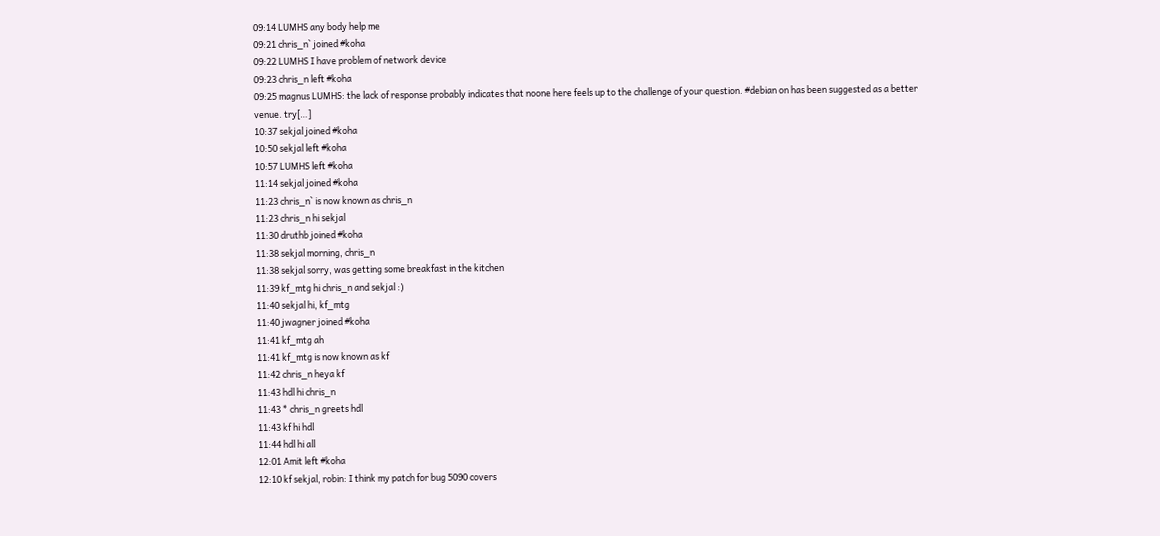09:14 LUMHS any body help me
09:21 chris_n` joined #koha
09:22 LUMHS I have problem of network device
09:23 chris_n left #koha
09:25 magnus LUMHS: the lack of response probably indicates that noone here feels up to the challenge of your question. #debian on has been suggested as a better venue. try[…]
10:37 sekjal joined #koha
10:50 sekjal left #koha
10:57 LUMHS left #koha
11:14 sekjal joined #koha
11:23 chris_n` is now known as chris_n
11:23 chris_n hi sekjal
11:30 druthb joined #koha
11:38 sekjal morning, chris_n
11:38 sekjal sorry, was getting some breakfast in the kitchen
11:39 kf_mtg hi chris_n and sekjal :)
11:40 sekjal hi, kf_mtg
11:40 jwagner joined #koha
11:41 kf_mtg ah
11:41 kf_mtg is now known as kf
11:42 chris_n heya kf
11:43 hdl hi chris_n
11:43 * chris_n greets hdl
11:43 kf hi hdl
11:44 hdl hi all
12:01 Amit left #koha
12:10 kf sekjal, robin: I think my patch for bug 5090 covers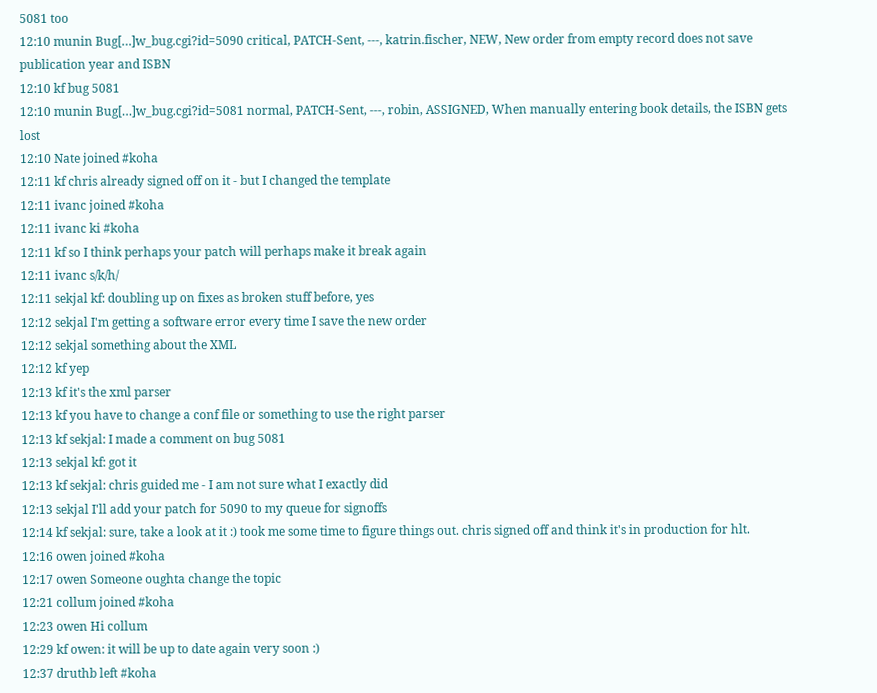5081 too
12:10 munin Bug[…]w_bug.cgi?id=5090 critical, PATCH-Sent, ---, katrin.fischer, NEW, New order from empty record does not save publication year and ISBN
12:10 kf bug 5081
12:10 munin Bug[…]w_bug.cgi?id=5081 normal, PATCH-Sent, ---, robin, ASSIGNED, When manually entering book details, the ISBN gets lost
12:10 Nate joined #koha
12:11 kf chris already signed off on it - but I changed the template
12:11 ivanc joined #koha
12:11 ivanc ki #koha
12:11 kf so I think perhaps your patch will perhaps make it break again
12:11 ivanc s/k/h/
12:11 sekjal kf: doubling up on fixes as broken stuff before, yes
12:12 sekjal I'm getting a software error every time I save the new order
12:12 sekjal something about the XML
12:12 kf yep
12:13 kf it's the xml parser
12:13 kf you have to change a conf file or something to use the right parser
12:13 kf sekjal: I made a comment on bug 5081
12:13 sekjal kf: got it
12:13 kf sekjal: chris guided me - I am not sure what I exactly did
12:13 sekjal I'll add your patch for 5090 to my queue for signoffs
12:14 kf sekjal: sure, take a look at it :) took me some time to figure things out. chris signed off and think it's in production for hlt.
12:16 owen joined #koha
12:17 owen Someone oughta change the topic
12:21 collum joined #koha
12:23 owen Hi collum
12:29 kf owen: it will be up to date again very soon :)
12:37 druthb left #koha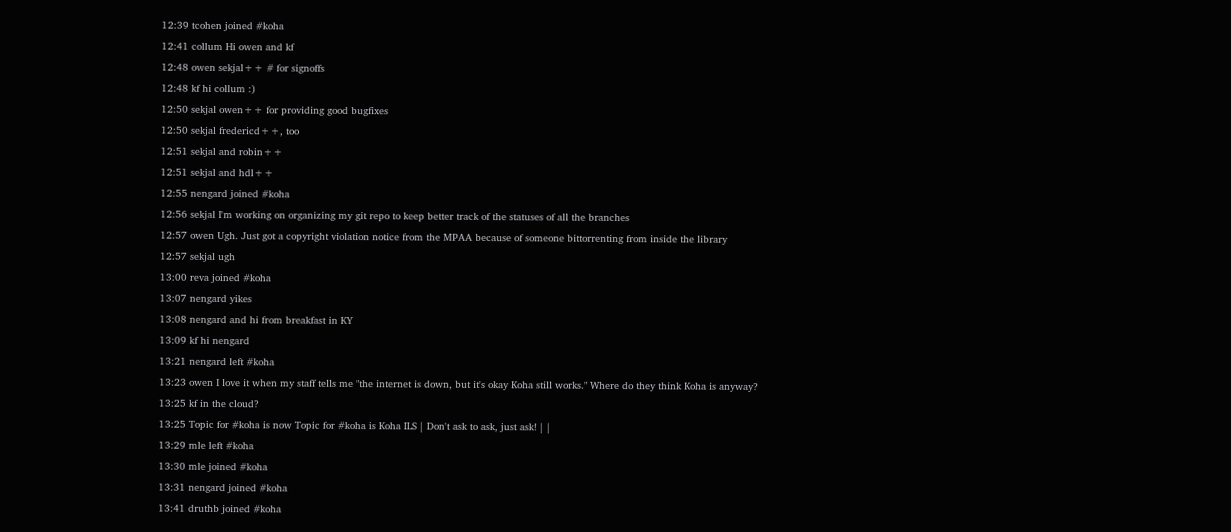12:39 tcohen joined #koha
12:41 collum Hi owen and kf
12:48 owen sekjal++ # for signoffs
12:48 kf hi collum :)
12:50 sekjal owen++ for providing good bugfixes
12:50 sekjal fredericd++, too
12:51 sekjal and robin++
12:51 sekjal and hdl++
12:55 nengard joined #koha
12:56 sekjal I'm working on organizing my git repo to keep better track of the statuses of all the branches
12:57 owen Ugh. Just got a copyright violation notice from the MPAA because of someone bittorrenting from inside the library
12:57 sekjal ugh
13:00 reva joined #koha
13:07 nengard yikes
13:08 nengard and hi from breakfast in KY
13:09 kf hi nengard
13:21 nengard left #koha
13:23 owen I love it when my staff tells me "the internet is down, but it's okay Koha still works." Where do they think Koha is anyway?
13:25 kf in the cloud?
13:25 Topic for #koha is now Topic for #koha is Koha ILS | Don't ask to ask, just ask! | |
13:29 mle left #koha
13:30 mle joined #koha
13:31 nengard joined #koha
13:41 druthb joined #koha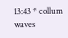13:43 * collum waves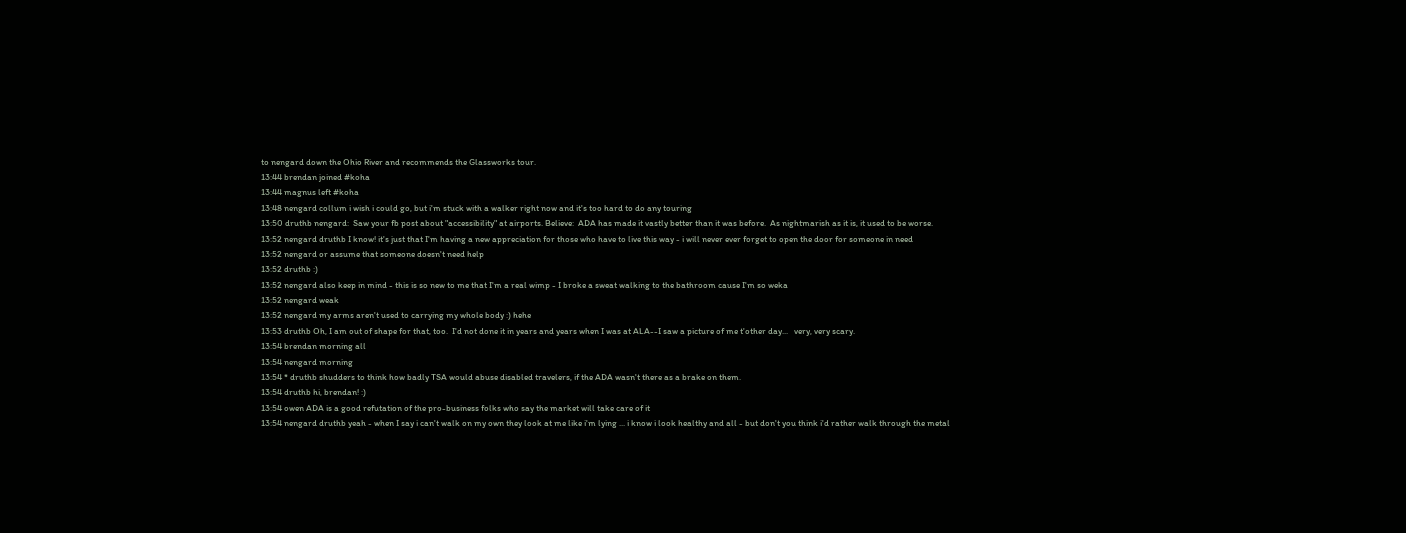to nengard down the Ohio River and recommends the Glassworks tour.
13:44 brendan joined #koha
13:44 magnus left #koha
13:48 nengard collum i wish i could go, but i'm stuck with a walker right now and it's too hard to do any touring
13:50 druthb nengard:  Saw your fb post about "accessibility" at airports. Believe:  ADA has made it vastly better than it was before.  As nightmarish as it is, it used to be worse.
13:52 nengard druthb I know! it's just that I'm having a new appreciation for those who have to live this way - i will never ever forget to open the door for someone in need
13:52 nengard or assume that someone doesn't need help
13:52 druthb :)
13:52 nengard also keep in mind - this is so new to me that I'm a real wimp - I broke a sweat walking to the bathroom cause I'm so weka
13:52 nengard weak
13:52 nengard my arms aren't used to carrying my whole body :) hehe
13:53 druthb Oh, I am out of shape for that, too.  I'd not done it in years and years when I was at ALA--I saw a picture of me t'other day...   very, very scary.
13:54 brendan morning all
13:54 nengard morning
13:54 * druthb shudders to think how badly TSA would abuse disabled travelers, if the ADA wasn't there as a brake on them.
13:54 druthb hi, brendan! :)
13:54 owen ADA is a good refutation of the pro-business folks who say the market will take care of it
13:54 nengard druthb yeah - when I say i can't walk on my own they look at me like i'm lying ... i know i look healthy and all - but don't you think i'd rather walk through the metal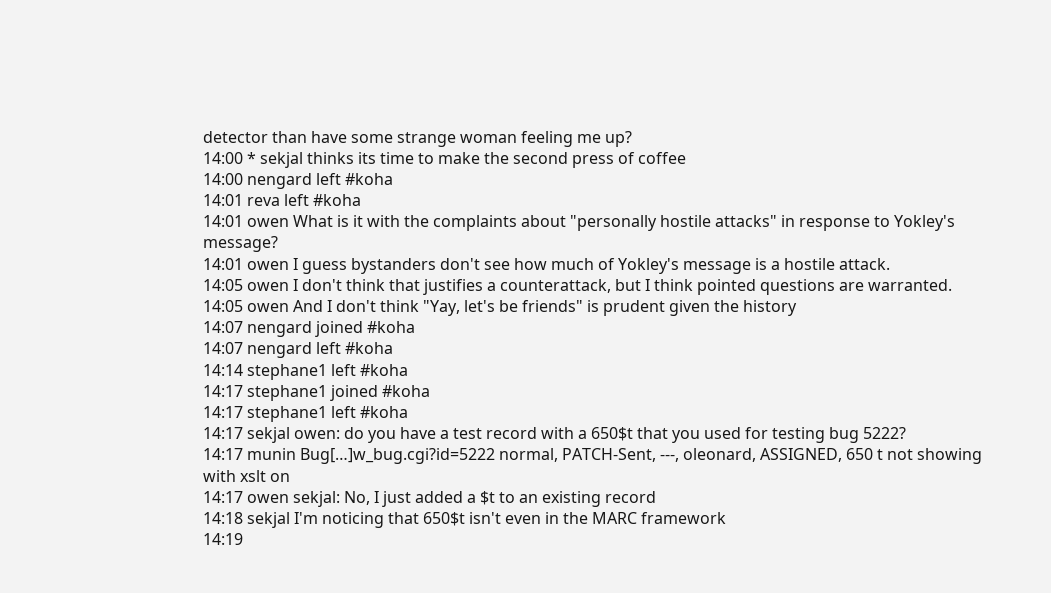detector than have some strange woman feeling me up?
14:00 * sekjal thinks its time to make the second press of coffee
14:00 nengard left #koha
14:01 reva left #koha
14:01 owen What is it with the complaints about "personally hostile attacks" in response to Yokley's message?
14:01 owen I guess bystanders don't see how much of Yokley's message is a hostile attack.
14:05 owen I don't think that justifies a counterattack, but I think pointed questions are warranted.
14:05 owen And I don't think "Yay, let's be friends" is prudent given the history
14:07 nengard joined #koha
14:07 nengard left #koha
14:14 stephane1 left #koha
14:17 stephane1 joined #koha
14:17 stephane1 left #koha
14:17 sekjal owen: do you have a test record with a 650$t that you used for testing bug 5222?
14:17 munin Bug[…]w_bug.cgi?id=5222 normal, PATCH-Sent, ---, oleonard, ASSIGNED, 650 t not showing with xslt on
14:17 owen sekjal: No, I just added a $t to an existing record
14:18 sekjal I'm noticing that 650$t isn't even in the MARC framework
14:19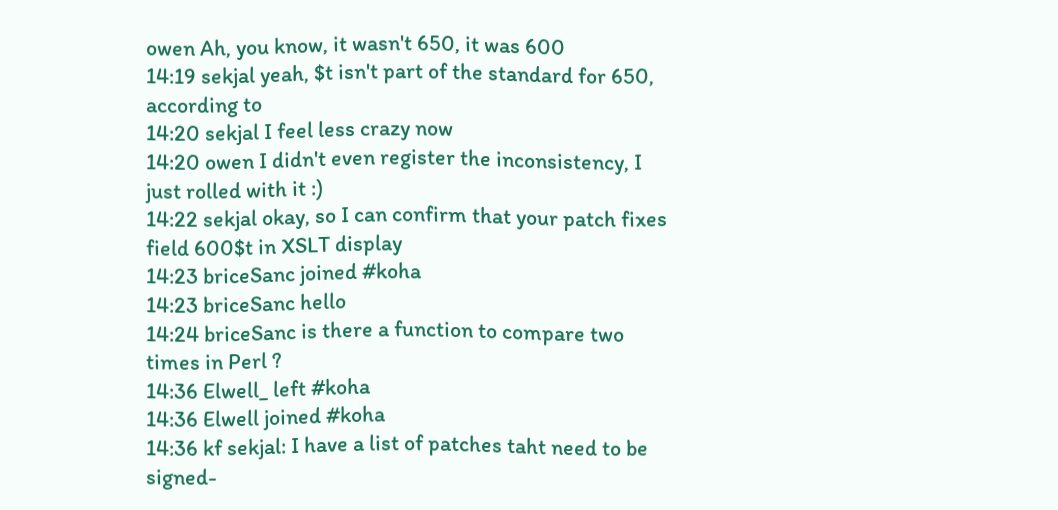owen Ah, you know, it wasn't 650, it was 600
14:19 sekjal yeah, $t isn't part of the standard for 650, according to
14:20 sekjal I feel less crazy now
14:20 owen I didn't even register the inconsistency, I just rolled with it :)
14:22 sekjal okay, so I can confirm that your patch fixes field 600$t in XSLT display
14:23 briceSanc joined #koha
14:23 briceSanc hello
14:24 briceSanc is there a function to compare two times in Perl ?
14:36 Elwell_ left #koha
14:36 Elwell joined #koha
14:36 kf sekjal: I have a list of patches taht need to be signed-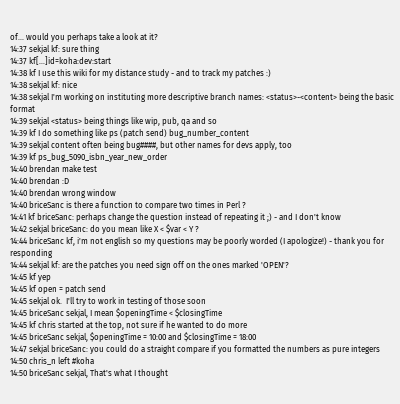of... would you perhaps take a look at it?
14:37 sekjal kf: sure thing
14:37 kf[…]id=koha:dev:start
14:38 kf I use this wiki for my distance study - and to track my patches :)
14:38 sekjal kf: nice
14:38 sekjal I'm working on instituting more descriptive branch names: <status>-<content> being the basic format
14:39 sekjal <status> being things like wip, pub, qa and so
14:39 kf I do something like ps (patch send) bug_number_content
14:39 sekjal content often being bug####, but other names for devs apply, too
14:39 kf ps_bug_5090_isbn_year_new_order
14:40 brendan make test
14:40 brendan :D
14:40 brendan wrong window
14:40 briceSanc is there a function to compare two times in Perl ?
14:41 kf briceSanc: perhaps change the question instead of repeating it ;) - and I don't know
14:42 sekjal briceSanc: do you mean like X < $var < Y ?
14:44 briceSanc kf, i'm not english so my questions may be poorly worded (I apologize!) - thank you for responding
14:44 sekjal kf: are the patches you need sign off on the ones marked 'OPEN'?
14:45 kf yep
14:45 kf open = patch send
14:45 sekjal ok.  I'll try to work in testing of those soon
14:45 briceSanc sekjal, I mean $openingTime < $closingTime
14:45 kf chris started at the top, not sure if he wanted to do more
14:45 briceSanc sekjal, $openingTime = 10:00 and $closingTime = 18:00
14:47 sekjal briceSanc: you could do a straight compare if you formatted the numbers as pure integers
14:50 chris_n left #koha
14:50 briceSanc sekjal, That's what I thought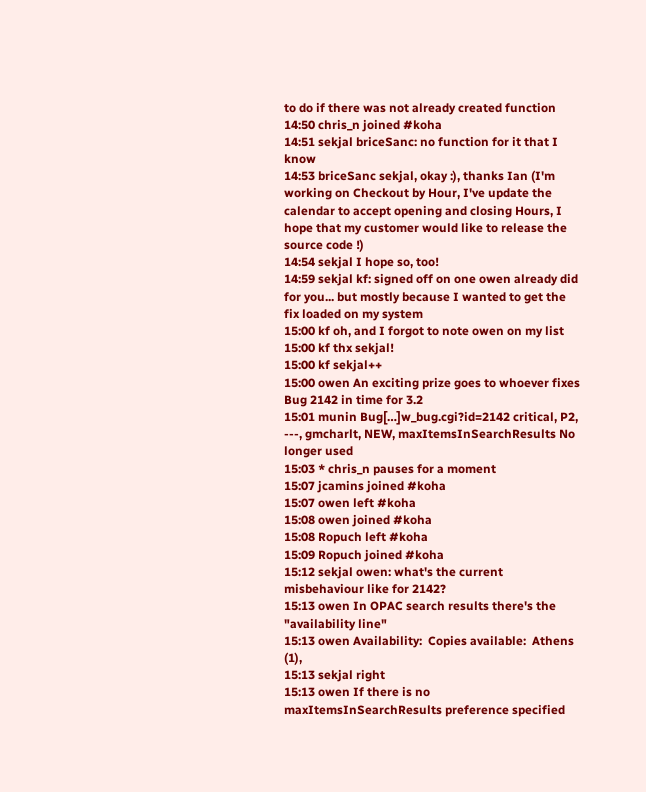to do if there was not already created function
14:50 chris_n joined #koha
14:51 sekjal briceSanc: no function for it that I know
14:53 briceSanc sekjal, okay :), thanks Ian (I'm working on Checkout by Hour, I've update the calendar to accept opening and closing Hours, I hope that my customer would like to release the source code !)
14:54 sekjal I hope so, too!
14:59 sekjal kf: signed off on one owen already did for you... but mostly because I wanted to get the fix loaded on my system
15:00 kf oh, and I forgot to note owen on my list
15:00 kf thx sekjal!
15:00 kf sekjal++
15:00 owen An exciting prize goes to whoever fixes Bug 2142 in time for 3.2
15:01 munin Bug[…]w_bug.cgi?id=2142 critical, P2, ---, gmcharlt, NEW, maxItemsInSearchResults No longer used
15:03 * chris_n pauses for a moment
15:07 jcamins joined #koha
15:07 owen left #koha
15:08 owen joined #koha
15:08 Ropuch left #koha
15:09 Ropuch joined #koha
15:12 sekjal owen: what's the current misbehaviour like for 2142?
15:13 owen In OPAC search results there's the "availability line"
15:13 owen Availability:  Copies available:  Athens (1),
15:13 sekjal right
15:13 owen If there is no maxItemsInSearchResults preference specified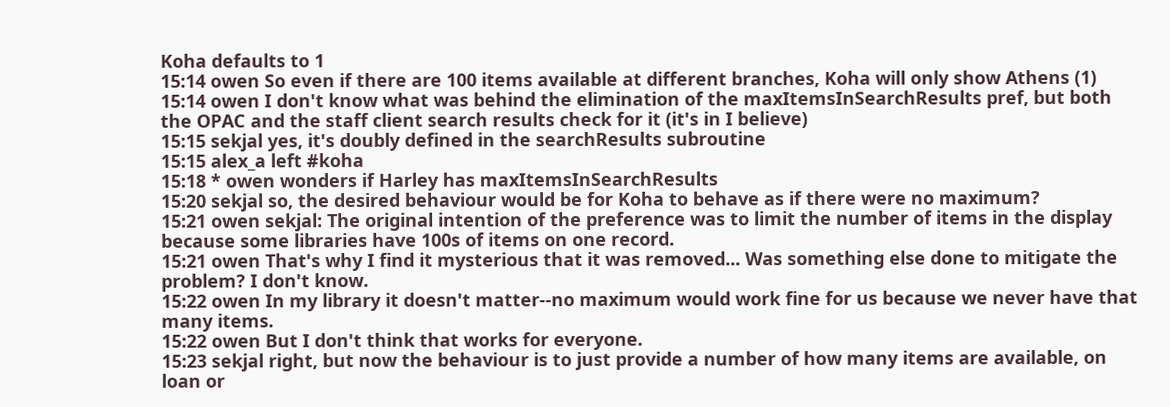Koha defaults to 1
15:14 owen So even if there are 100 items available at different branches, Koha will only show Athens (1)
15:14 owen I don't know what was behind the elimination of the maxItemsInSearchResults pref, but both the OPAC and the staff client search results check for it (it's in I believe)
15:15 sekjal yes, it's doubly defined in the searchResults subroutine
15:15 alex_a left #koha
15:18 * owen wonders if Harley has maxItemsInSearchResults
15:20 sekjal so, the desired behaviour would be for Koha to behave as if there were no maximum?
15:21 owen sekjal: The original intention of the preference was to limit the number of items in the display because some libraries have 100s of items on one record.
15:21 owen That's why I find it mysterious that it was removed... Was something else done to mitigate the problem? I don't know.
15:22 owen In my library it doesn't matter--no maximum would work fine for us because we never have that many items.
15:22 owen But I don't think that works for everyone.
15:23 sekjal right, but now the behaviour is to just provide a number of how many items are available, on loan or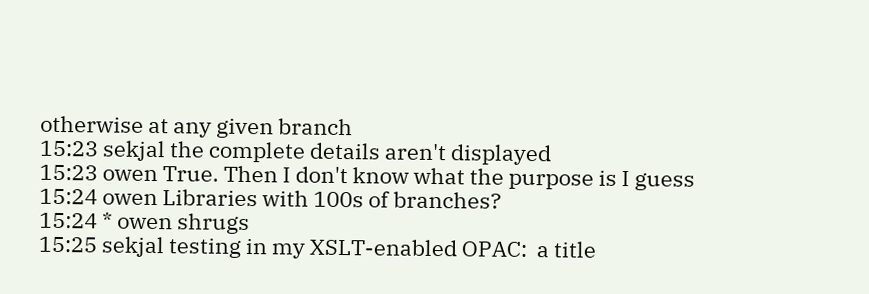otherwise at any given branch
15:23 sekjal the complete details aren't displayed
15:23 owen True. Then I don't know what the purpose is I guess
15:24 owen Libraries with 100s of branches?
15:24 * owen shrugs
15:25 sekjal testing in my XSLT-enabled OPAC:  a title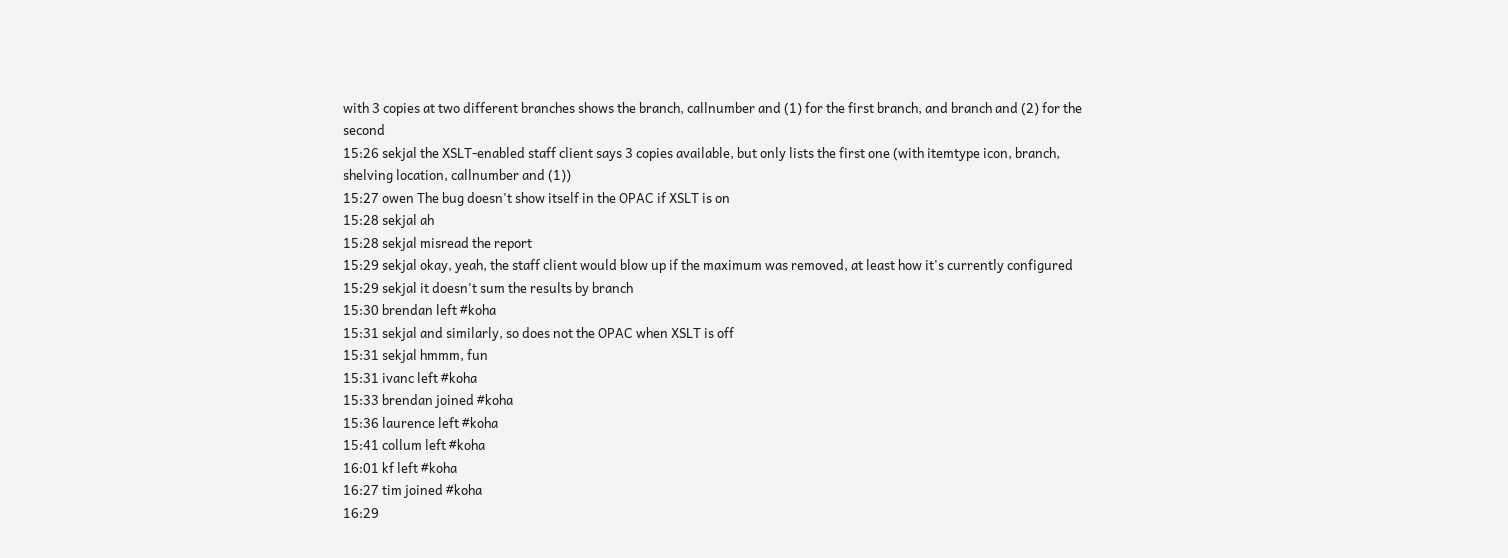with 3 copies at two different branches shows the branch, callnumber and (1) for the first branch, and branch and (2) for the second
15:26 sekjal the XSLT-enabled staff client says 3 copies available, but only lists the first one (with itemtype icon, branch, shelving location, callnumber and (1))
15:27 owen The bug doesn't show itself in the OPAC if XSLT is on
15:28 sekjal ah
15:28 sekjal misread the report
15:29 sekjal okay, yeah, the staff client would blow up if the maximum was removed, at least how it's currently configured
15:29 sekjal it doesn't sum the results by branch
15:30 brendan left #koha
15:31 sekjal and similarly, so does not the OPAC when XSLT is off
15:31 sekjal hmmm, fun
15:31 ivanc left #koha
15:33 brendan joined #koha
15:36 laurence left #koha
15:41 collum left #koha
16:01 kf left #koha
16:27 tim joined #koha
16:29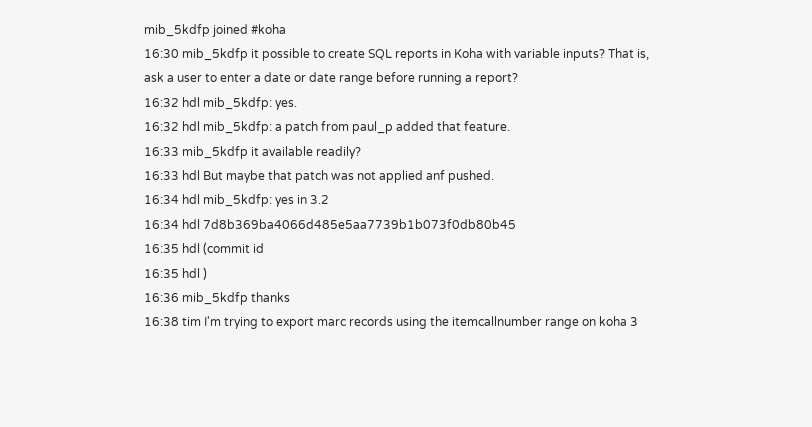mib_5kdfp joined #koha
16:30 mib_5kdfp it possible to create SQL reports in Koha with variable inputs? That is, ask a user to enter a date or date range before running a report?
16:32 hdl mib_5kdfp: yes.
16:32 hdl mib_5kdfp: a patch from paul_p added that feature.
16:33 mib_5kdfp it available readily?
16:33 hdl But maybe that patch was not applied anf pushed.
16:34 hdl mib_5kdfp: yes in 3.2
16:34 hdl 7d8b369ba4066d485e5aa7739b1b073f0db80b45
16:35 hdl (commit id
16:35 hdl )
16:36 mib_5kdfp thanks
16:38 tim I'm trying to export marc records using the itemcallnumber range on koha 3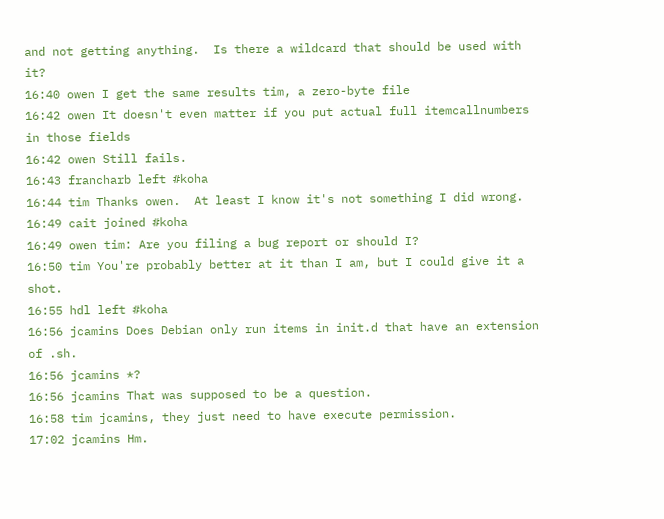and not getting anything.  Is there a wildcard that should be used with it?
16:40 owen I get the same results tim, a zero-byte file
16:42 owen It doesn't even matter if you put actual full itemcallnumbers in those fields
16:42 owen Still fails.
16:43 francharb left #koha
16:44 tim Thanks owen.  At least I know it's not something I did wrong.
16:49 cait joined #koha
16:49 owen tim: Are you filing a bug report or should I?
16:50 tim You're probably better at it than I am, but I could give it a shot.
16:55 hdl left #koha
16:56 jcamins Does Debian only run items in init.d that have an extension of .sh.
16:56 jcamins *?
16:56 jcamins That was supposed to be a question.
16:58 tim jcamins, they just need to have execute permission.
17:02 jcamins Hm.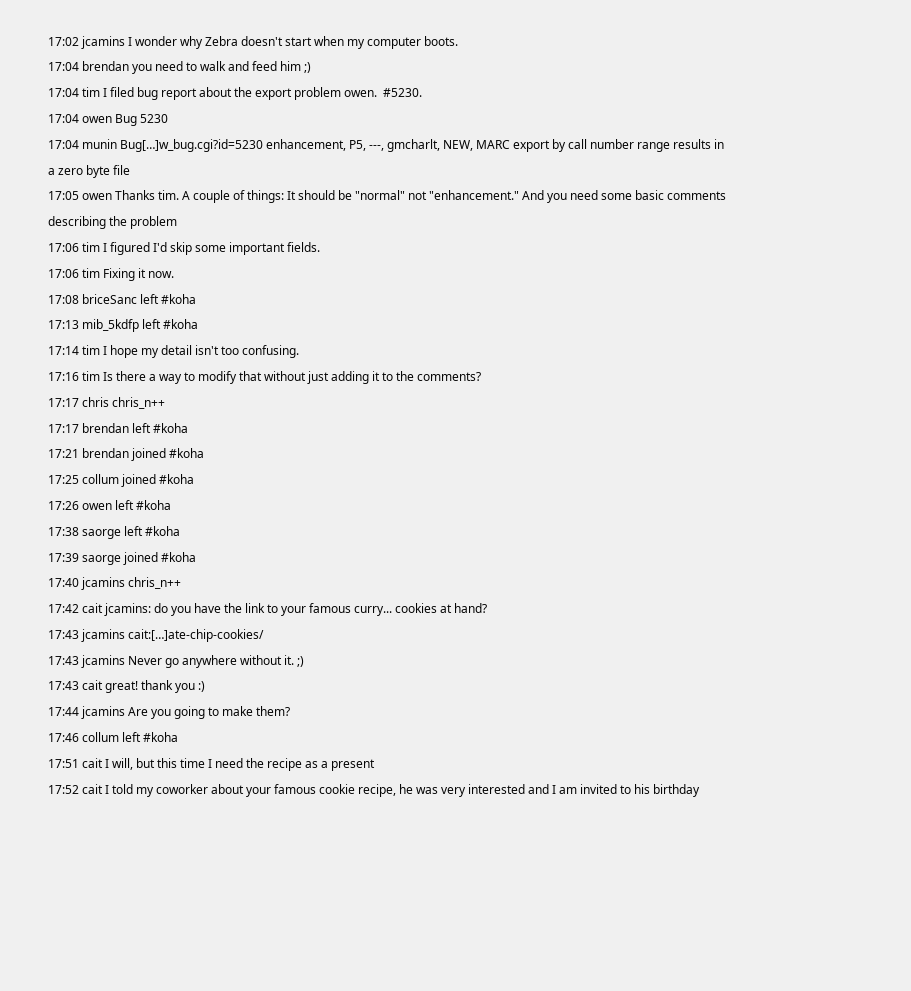17:02 jcamins I wonder why Zebra doesn't start when my computer boots.
17:04 brendan you need to walk and feed him ;)
17:04 tim I filed bug report about the export problem owen.  #5230.
17:04 owen Bug 5230
17:04 munin Bug[…]w_bug.cgi?id=5230 enhancement, P5, ---, gmcharlt, NEW, MARC export by call number range results in a zero byte file
17:05 owen Thanks tim. A couple of things: It should be "normal" not "enhancement." And you need some basic comments describing the problem
17:06 tim I figured I'd skip some important fields.
17:06 tim Fixing it now.
17:08 briceSanc left #koha
17:13 mib_5kdfp left #koha
17:14 tim I hope my detail isn't too confusing.
17:16 tim Is there a way to modify that without just adding it to the comments?
17:17 chris chris_n++
17:17 brendan left #koha
17:21 brendan joined #koha
17:25 collum joined #koha
17:26 owen left #koha
17:38 saorge left #koha
17:39 saorge joined #koha
17:40 jcamins chris_n++
17:42 cait jcamins: do you have the link to your famous curry... cookies at hand?
17:43 jcamins cait:[…]ate-chip-cookies/
17:43 jcamins Never go anywhere without it. ;)
17:43 cait great! thank you :)
17:44 jcamins Are you going to make them?
17:46 collum left #koha
17:51 cait I will, but this time I need the recipe as a present
17:52 cait I told my coworker about your famous cookie recipe, he was very interested and I am invited to his birthday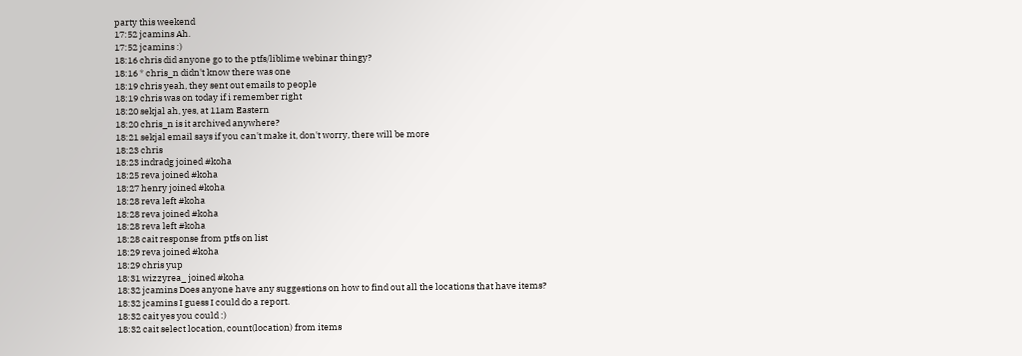party this weekend
17:52 jcamins Ah.
17:52 jcamins :)
18:16 chris did anyone go to the ptfs/liblime webinar thingy?
18:16 * chris_n didn't know there was one
18:19 chris yeah, they sent out emails to people
18:19 chris was on today if i remember right
18:20 sekjal ah, yes, at 11am Eastern
18:20 chris_n is it archived anywhere?
18:21 sekjal email says if you can't make it, don't worry, there will be more
18:23 chris
18:23 indradg joined #koha
18:25 reva joined #koha
18:27 henry joined #koha
18:28 reva left #koha
18:28 reva joined #koha
18:28 reva left #koha
18:28 cait response from ptfs on list
18:29 reva joined #koha
18:29 chris yup
18:31 wizzyrea_ joined #koha
18:32 jcamins Does anyone have any suggestions on how to find out all the locations that have items?
18:32 jcamins I guess I could do a report.
18:32 cait yes you could :)
18:32 cait select location, count(location) from items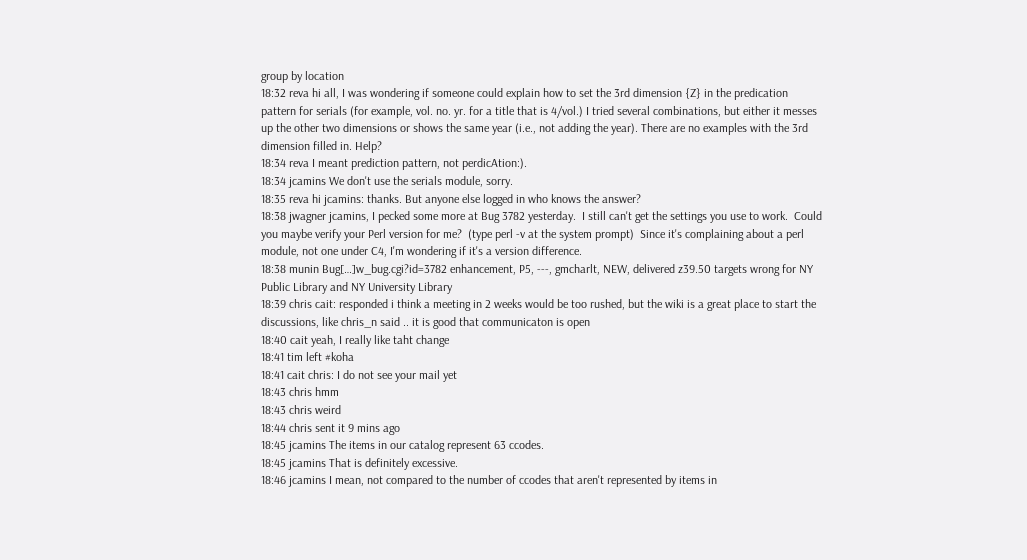group by location
18:32 reva hi all, I was wondering if someone could explain how to set the 3rd dimension {Z} in the predication pattern for serials (for example, vol. no. yr. for a title that is 4/vol.) I tried several combinations, but either it messes up the other two dimensions or shows the same year (i.e., not adding the year). There are no examples with the 3rd dimension filled in. Help?
18:34 reva I meant prediction pattern, not perdicAtion:).
18:34 jcamins We don't use the serials module, sorry.
18:35 reva hi jcamins: thanks. But anyone else logged in who knows the answer?
18:38 jwagner jcamins, I pecked some more at Bug 3782 yesterday.  I still can't get the settings you use to work.  Could you maybe verify your Perl version for me?  (type perl -v at the system prompt)  Since it's complaining about a perl module, not one under C4, I'm wondering if it's a version difference.
18:38 munin Bug[…]w_bug.cgi?id=3782 enhancement, P5, ---, gmcharlt, NEW, delivered z39.50 targets wrong for NY Public Library and NY University Library
18:39 chris cait: responded i think a meeting in 2 weeks would be too rushed, but the wiki is a great place to start the discussions, like chris_n said .. it is good that communicaton is open
18:40 cait yeah, I really like taht change
18:41 tim left #koha
18:41 cait chris: I do not see your mail yet
18:43 chris hmm
18:43 chris weird
18:44 chris sent it 9 mins ago
18:45 jcamins The items in our catalog represent 63 ccodes.
18:45 jcamins That is definitely excessive.
18:46 jcamins I mean, not compared to the number of ccodes that aren't represented by items in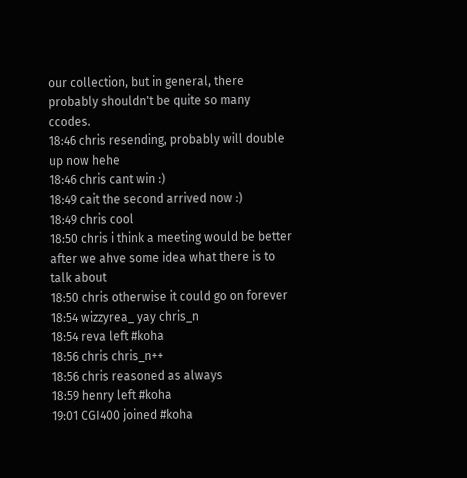our collection, but in general, there probably shouldn't be quite so many ccodes.
18:46 chris resending, probably will double up now hehe
18:46 chris cant win :)
18:49 cait the second arrived now :)
18:49 chris cool
18:50 chris i think a meeting would be better after we ahve some idea what there is to talk about
18:50 chris otherwise it could go on forever
18:54 wizzyrea_ yay chris_n
18:54 reva left #koha
18:56 chris chris_n++
18:56 chris reasoned as always
18:59 henry left #koha
19:01 CGI400 joined #koha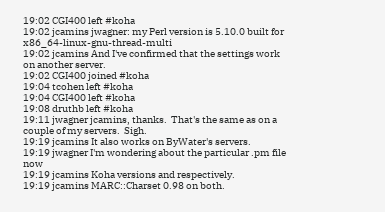19:02 CGI400 left #koha
19:02 jcamins jwagner: my Perl version is 5.10.0 built for x86_64-linux-gnu-thread-multi
19:02 jcamins And I've confirmed that the settings work on another server.
19:02 CGI400 joined #koha
19:04 tcohen left #koha
19:04 CGI400 left #koha
19:08 druthb left #koha
19:11 jwagner jcamins, thanks.  That's the same as on a couple of my servers.  Sigh.
19:19 jcamins It also works on ByWater's servers.
19:19 jwagner I'm wondering about the particular .pm file now
19:19 jcamins Koha versions and respectively.
19:19 jcamins MARC::Charset 0.98 on both.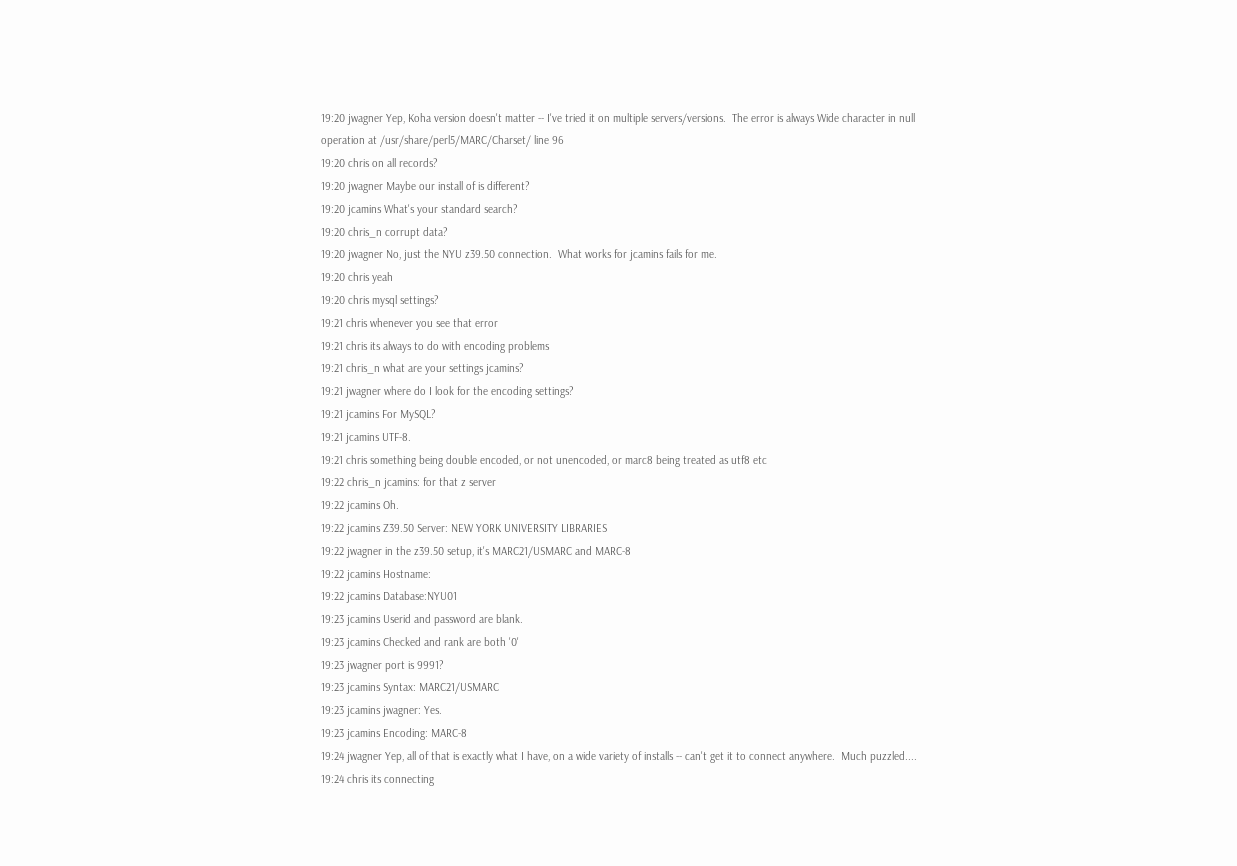19:20 jwagner Yep, Koha version doesn't matter -- I've tried it on multiple servers/versions.  The error is always Wide character in null operation at /usr/share/perl5/MARC/Charset/ line 96
19:20 chris on all records?
19:20 jwagner Maybe our install of is different?
19:20 jcamins What's your standard search?
19:20 chris_n corrupt data?
19:20 jwagner No, just the NYU z39.50 connection.  What works for jcamins fails for me.
19:20 chris yeah
19:20 chris mysql settings?
19:21 chris whenever you see that error
19:21 chris its always to do with encoding problems
19:21 chris_n what are your settings jcamins?
19:21 jwagner where do I look for the encoding settings?
19:21 jcamins For MySQL?
19:21 jcamins UTF-8.
19:21 chris something being double encoded, or not unencoded, or marc8 being treated as utf8 etc
19:22 chris_n jcamins: for that z server
19:22 jcamins Oh.
19:22 jcamins Z39.50 Server: NEW YORK UNIVERSITY LIBRARIES
19:22 jwagner in the z39.50 setup, it's MARC21/USMARC and MARC-8
19:22 jcamins Hostname:
19:22 jcamins Database:NYU01
19:23 jcamins Userid and password are blank.
19:23 jcamins Checked and rank are both '0'
19:23 jwagner port is 9991?
19:23 jcamins Syntax: MARC21/USMARC
19:23 jcamins jwagner: Yes.
19:23 jcamins Encoding: MARC-8
19:24 jwagner Yep, all of that is exactly what I have, on a wide variety of installs -- can't get it to connect anywhere.  Much puzzled....
19:24 chris its connecting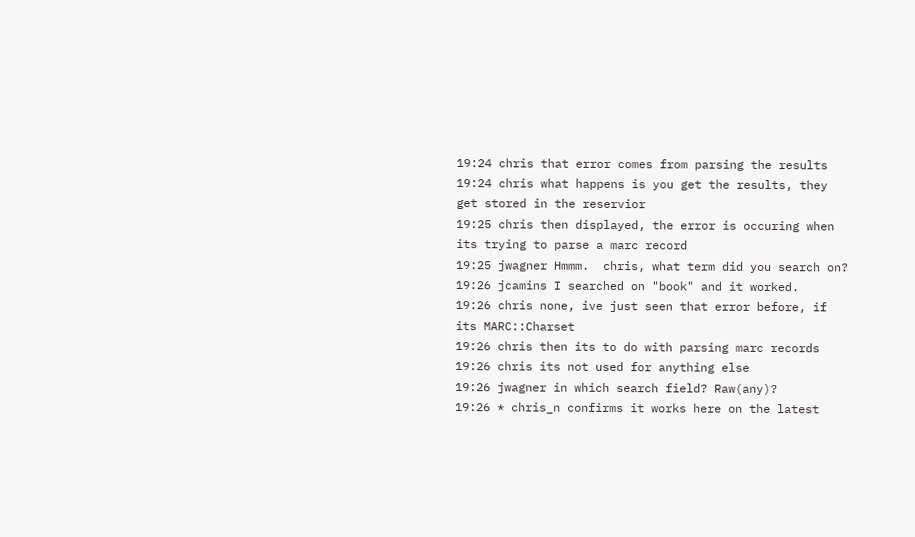19:24 chris that error comes from parsing the results
19:24 chris what happens is you get the results, they get stored in the reservior
19:25 chris then displayed, the error is occuring when its trying to parse a marc record
19:25 jwagner Hmmm.  chris, what term did you search on?
19:26 jcamins I searched on "book" and it worked.
19:26 chris none, ive just seen that error before, if its MARC::Charset
19:26 chris then its to do with parsing marc records
19:26 chris its not used for anything else
19:26 jwagner in which search field? Raw(any)?
19:26 * chris_n confirms it works here on the latest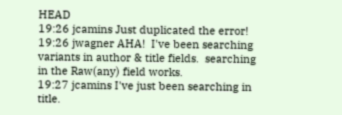HEAD
19:26 jcamins Just duplicated the error!
19:26 jwagner AHA!  I've been searching variants in author & title fields.  searching in the Raw(any) field works.
19:27 jcamins I've just been searching in title.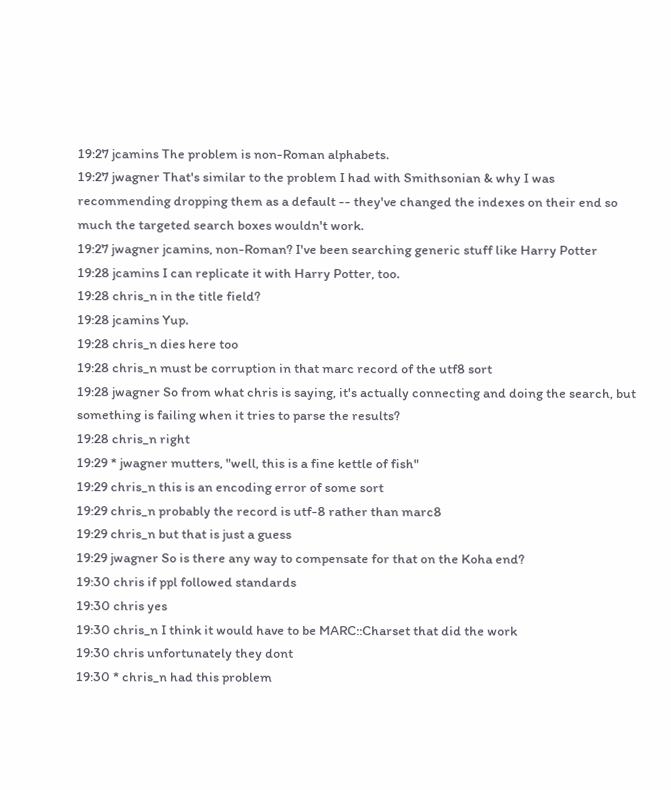19:27 jcamins The problem is non-Roman alphabets.
19:27 jwagner That's similar to the problem I had with Smithsonian & why I was recommending dropping them as a default -- they've changed the indexes on their end so much the targeted search boxes wouldn't work.
19:27 jwagner jcamins, non-Roman? I've been searching generic stuff like Harry Potter
19:28 jcamins I can replicate it with Harry Potter, too.
19:28 chris_n in the title field?
19:28 jcamins Yup.
19:28 chris_n dies here too
19:28 chris_n must be corruption in that marc record of the utf8 sort
19:28 jwagner So from what chris is saying, it's actually connecting and doing the search, but something is failing when it tries to parse the results?
19:28 chris_n right
19:29 * jwagner mutters, "well, this is a fine kettle of fish"
19:29 chris_n this is an encoding error of some sort
19:29 chris_n probably the record is utf-8 rather than marc8
19:29 chris_n but that is just a guess
19:29 jwagner So is there any way to compensate for that on the Koha end?
19:30 chris if ppl followed standards
19:30 chris yes
19:30 chris_n I think it would have to be MARC::Charset that did the work
19:30 chris unfortunately they dont
19:30 * chris_n had this problem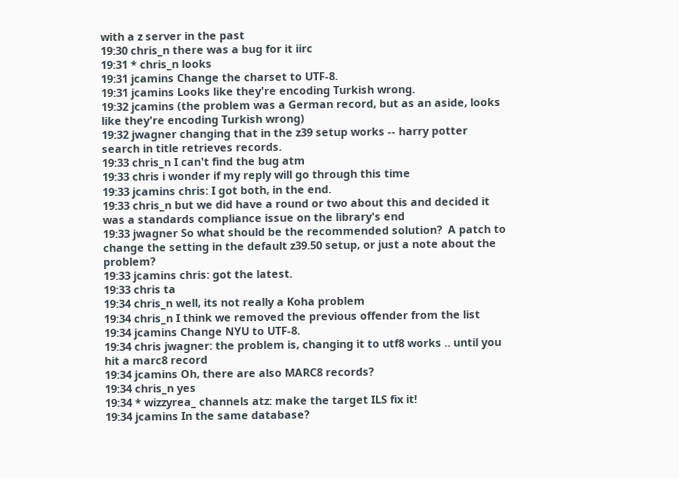with a z server in the past
19:30 chris_n there was a bug for it iirc
19:31 * chris_n looks
19:31 jcamins Change the charset to UTF-8.
19:31 jcamins Looks like they're encoding Turkish wrong.
19:32 jcamins (the problem was a German record, but as an aside, looks like they're encoding Turkish wrong)
19:32 jwagner changing that in the z39 setup works -- harry potter search in title retrieves records.
19:33 chris_n I can't find the bug atm
19:33 chris i wonder if my reply will go through this time
19:33 jcamins chris: I got both, in the end.
19:33 chris_n but we did have a round or two about this and decided it was a standards compliance issue on the library's end
19:33 jwagner So what should be the recommended solution?  A patch to change the setting in the default z39.50 setup, or just a note about the problem?
19:33 jcamins chris: got the latest.
19:33 chris ta
19:34 chris_n well, its not really a Koha problem
19:34 chris_n I think we removed the previous offender from the list
19:34 jcamins Change NYU to UTF-8.
19:34 chris jwagner: the problem is, changing it to utf8 works .. until you hit a marc8 record
19:34 jcamins Oh, there are also MARC8 records?
19:34 chris_n yes
19:34 * wizzyrea_ channels atz: make the target ILS fix it!
19:34 jcamins In the same database?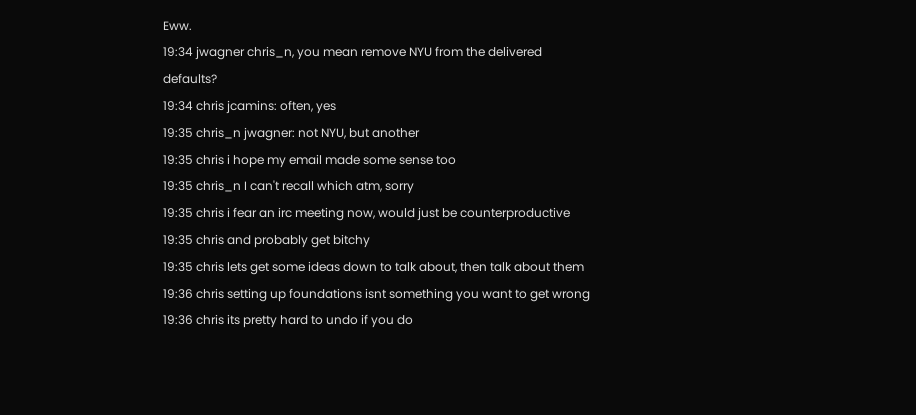Eww.
19:34 jwagner chris_n, you mean remove NYU from the delivered defaults?
19:34 chris jcamins: often, yes
19:35 chris_n jwagner: not NYU, but another
19:35 chris i hope my email made some sense too
19:35 chris_n I can't recall which atm, sorry
19:35 chris i fear an irc meeting now, would just be counterproductive
19:35 chris and probably get bitchy
19:35 chris lets get some ideas down to talk about, then talk about them
19:36 chris setting up foundations isnt something you want to get wrong
19:36 chris its pretty hard to undo if you do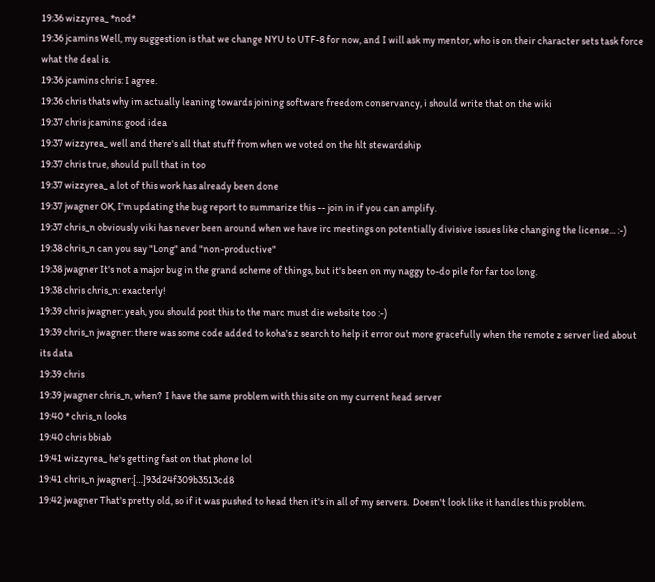19:36 wizzyrea_ *nod*
19:36 jcamins Well, my suggestion is that we change NYU to UTF-8 for now, and I will ask my mentor, who is on their character sets task force what the deal is.
19:36 jcamins chris: I agree.
19:36 chris thats why im actually leaning towards joining software freedom conservancy, i should write that on the wiki
19:37 chris jcamins: good idea
19:37 wizzyrea_ well and there's all that stuff from when we voted on the hlt stewardship
19:37 chris true, should pull that in too
19:37 wizzyrea_ a lot of this work has already been done
19:37 jwagner OK, I'm updating the bug report to summarize this -- join in if you can amplify.
19:37 chris_n obviously viki has never been around when we have irc meetings on potentially divisive issues like changing the license... :-)
19:38 chris_n can you say "Long" and "non-productive"
19:38 jwagner It's not a major bug in the grand scheme of things, but it's been on my naggy to-do pile for far too long.
19:38 chris chris_n: exacterly!
19:39 chris jwagner: yeah, you should post this to the marc must die website too :-)
19:39 chris_n jwagner: there was some code added to koha's z search to help it error out more gracefully when the remote z server lied about its data
19:39 chris
19:39 jwagner chris_n, when?  I have the same problem with this site on my current head server
19:40 * chris_n looks
19:40 chris bbiab
19:41 wizzyrea_ he's getting fast on that phone lol
19:41 chris_n jwagner:[…]93d24f309b3513cd8
19:42 jwagner That's pretty old, so if it was pushed to head then it's in all of my servers.  Doesn't look like it handles this problem.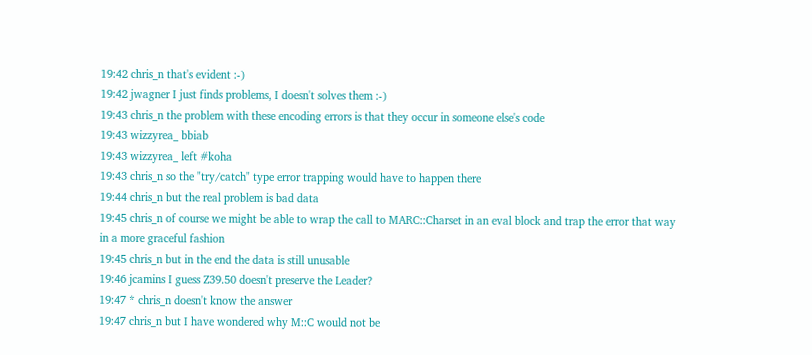19:42 chris_n that's evident :-)
19:42 jwagner I just finds problems, I doesn't solves them :-)
19:43 chris_n the problem with these encoding errors is that they occur in someone else's code
19:43 wizzyrea_ bbiab
19:43 wizzyrea_ left #koha
19:43 chris_n so the "try/catch" type error trapping would have to happen there
19:44 chris_n but the real problem is bad data
19:45 chris_n of course we might be able to wrap the call to MARC::Charset in an eval block and trap the error that way in a more graceful fashion
19:45 chris_n but in the end the data is still unusable
19:46 jcamins I guess Z39.50 doesn't preserve the Leader?
19:47 * chris_n doesn't know the answer
19:47 chris_n but I have wondered why M::C would not be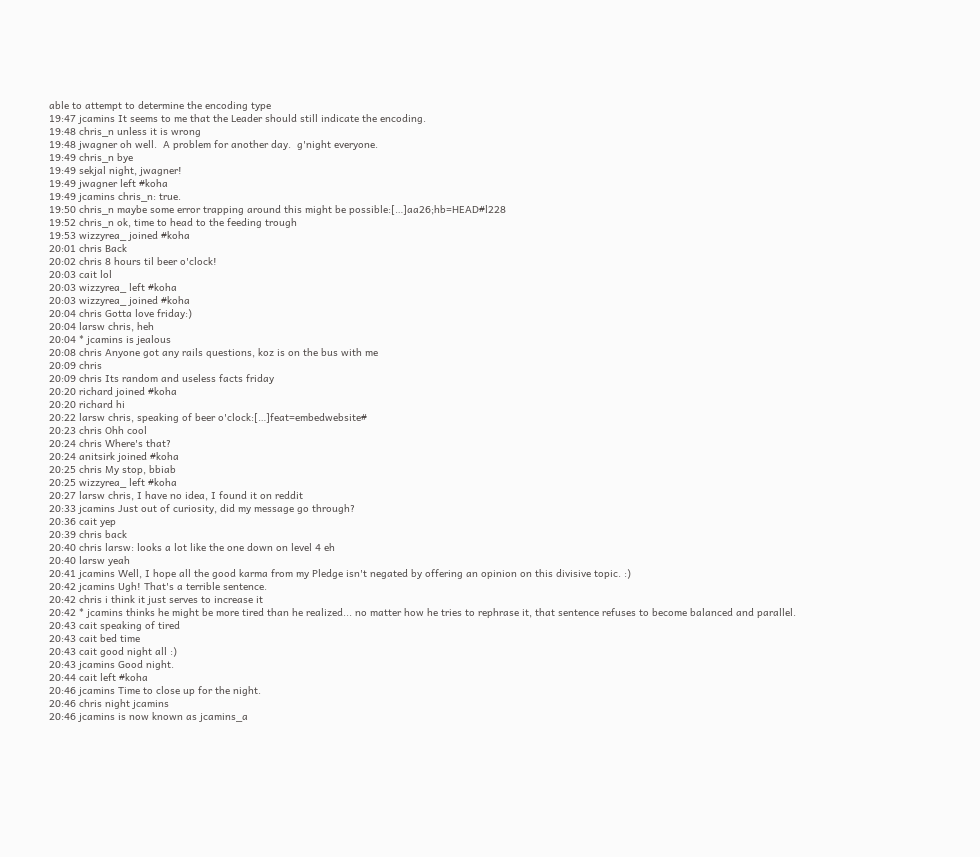able to attempt to determine the encoding type
19:47 jcamins It seems to me that the Leader should still indicate the encoding.
19:48 chris_n unless it is wrong
19:48 jwagner oh well.  A problem for another day.  g'night everyone.
19:49 chris_n bye
19:49 sekjal night, jwagner!
19:49 jwagner left #koha
19:49 jcamins chris_n: true.
19:50 chris_n maybe some error trapping around this might be possible:[…]aa26;hb=HEAD#l228
19:52 chris_n ok, time to head to the feeding trough
19:53 wizzyrea_ joined #koha
20:01 chris Back
20:02 chris 8 hours til beer o'clock!
20:03 cait lol
20:03 wizzyrea_ left #koha
20:03 wizzyrea_ joined #koha
20:04 chris Gotta love friday:)
20:04 larsw chris, heh
20:04 * jcamins is jealous
20:08 chris Anyone got any rails questions, koz is on the bus with me
20:09 chris
20:09 chris Its random and useless facts friday
20:20 richard joined #koha
20:20 richard hi
20:22 larsw chris, speaking of beer o'clock:[…]feat=embedwebsite#
20:23 chris Ohh cool
20:24 chris Where's that?
20:24 anitsirk joined #koha
20:25 chris My stop, bbiab
20:25 wizzyrea_ left #koha
20:27 larsw chris, I have no idea, I found it on reddit
20:33 jcamins Just out of curiosity, did my message go through?
20:36 cait yep
20:39 chris back
20:40 chris larsw: looks a lot like the one down on level 4 eh
20:40 larsw yeah
20:41 jcamins Well, I hope all the good karma from my Pledge isn't negated by offering an opinion on this divisive topic. :)
20:42 jcamins Ugh! That's a terrible sentence.
20:42 chris i think it just serves to increase it
20:42 * jcamins thinks he might be more tired than he realized... no matter how he tries to rephrase it, that sentence refuses to become balanced and parallel.
20:43 cait speaking of tired
20:43 cait bed time
20:43 cait good night all :)
20:43 jcamins Good night.
20:44 cait left #koha
20:46 jcamins Time to close up for the night.
20:46 chris night jcamins
20:46 jcamins is now known as jcamins_a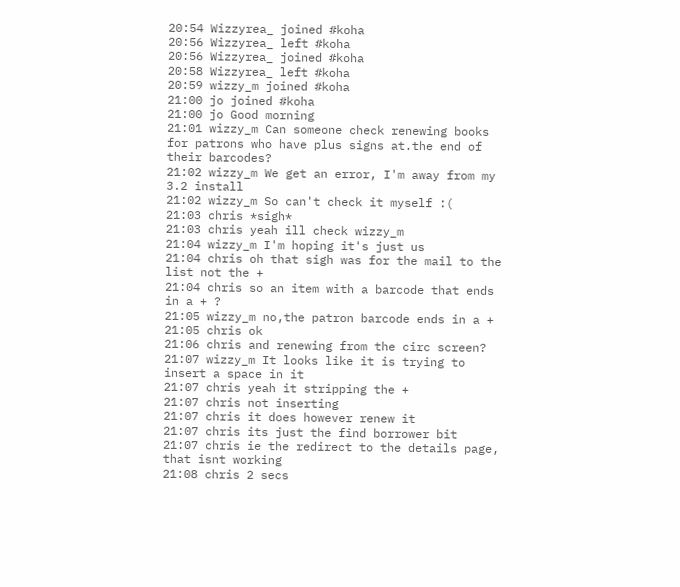20:54 Wizzyrea_ joined #koha
20:56 Wizzyrea_ left #koha
20:56 Wizzyrea_ joined #koha
20:58 Wizzyrea_ left #koha
20:59 wizzy_m joined #koha
21:00 jo joined #koha
21:00 jo Good morning
21:01 wizzy_m Can someone check renewing books for patrons who have plus signs at.the end of their barcodes?
21:02 wizzy_m We get an error, I'm away from my 3.2 install
21:02 wizzy_m So can't check it myself :(
21:03 chris *sigh*
21:03 chris yeah ill check wizzy_m
21:04 wizzy_m I'm hoping it's just us
21:04 chris oh that sigh was for the mail to the list not the +
21:04 chris so an item with a barcode that ends in a + ?
21:05 wizzy_m no,the patron barcode ends in a +
21:05 chris ok
21:06 chris and renewing from the circ screen?
21:07 wizzy_m It looks like it is trying to insert a space in it
21:07 chris yeah it stripping the +
21:07 chris not inserting
21:07 chris it does however renew it
21:07 chris its just the find borrower bit
21:07 chris ie the redirect to the details page, that isnt working
21:08 chris 2 secs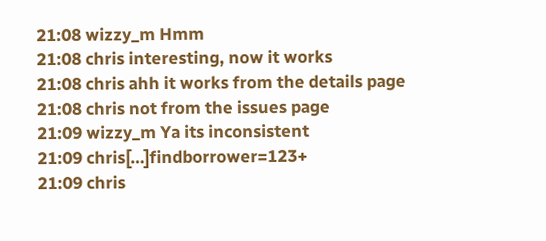21:08 wizzy_m Hmm
21:08 chris interesting, now it works
21:08 chris ahh it works from the details page
21:08 chris not from the issues page
21:09 wizzy_m Ya its inconsistent
21:09 chris[…]findborrower=123+
21:09 chris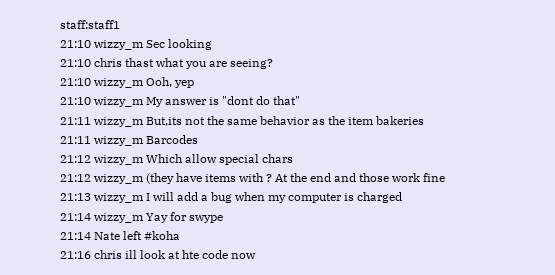staff:staff1
21:10 wizzy_m Sec looking
21:10 chris thast what you are seeing?
21:10 wizzy_m Ooh, yep
21:10 wizzy_m My answer is "dont do that"
21:11 wizzy_m But,its not the same behavior as the item bakeries
21:11 wizzy_m Barcodes
21:12 wizzy_m Which allow special chars
21:12 wizzy_m (they have items with ? At the end and those work fine
21:13 wizzy_m I will add a bug when my computer is charged
21:14 wizzy_m Yay for swype
21:14 Nate left #koha
21:16 chris ill look at hte code now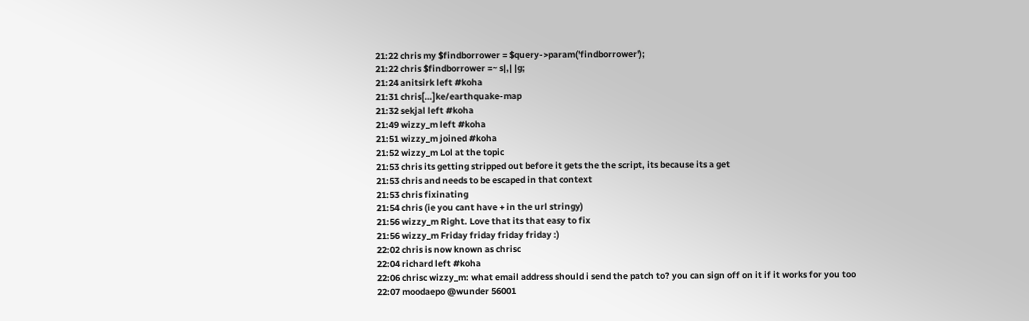21:22 chris my $findborrower = $query->param('findborrower');
21:22 chris $findborrower =~ s|,| |g;
21:24 anitsirk left #koha
21:31 chris[…]ke/earthquake-map
21:32 sekjal left #koha
21:49 wizzy_m left #koha
21:51 wizzy_m joined #koha
21:52 wizzy_m Lol at the topic
21:53 chris its getting stripped out before it gets the the script, its because its a get
21:53 chris and needs to be escaped in that context
21:53 chris fixinating
21:54 chris (ie you cant have + in the url stringy)
21:56 wizzy_m Right. Love that its that easy to fix
21:56 wizzy_m Friday friday friday friday :)
22:02 chris is now known as chrisc
22:04 richard left #koha
22:06 chrisc wizzy_m: what email address should i send the patch to? you can sign off on it if it works for you too
22:07 moodaepo @wunder 56001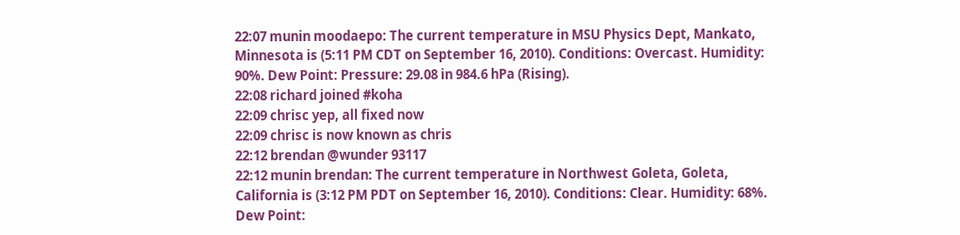22:07 munin moodaepo: The current temperature in MSU Physics Dept, Mankato, Minnesota is (5:11 PM CDT on September 16, 2010). Conditions: Overcast. Humidity: 90%. Dew Point: Pressure: 29.08 in 984.6 hPa (Rising).
22:08 richard joined #koha
22:09 chrisc yep, all fixed now
22:09 chrisc is now known as chris
22:12 brendan @wunder 93117
22:12 munin brendan: The current temperature in Northwest Goleta, Goleta, California is (3:12 PM PDT on September 16, 2010). Conditions: Clear. Humidity: 68%. Dew Point: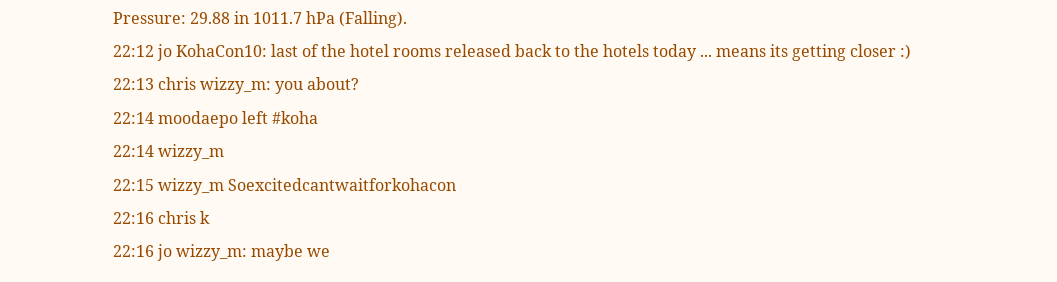Pressure: 29.88 in 1011.7 hPa (Falling).
22:12 jo KohaCon10: last of the hotel rooms released back to the hotels today ... means its getting closer :)
22:13 chris wizzy_m: you about?
22:14 moodaepo left #koha
22:14 wizzy_m
22:15 wizzy_m Soexcitedcantwaitforkohacon
22:16 chris k
22:16 jo wizzy_m: maybe we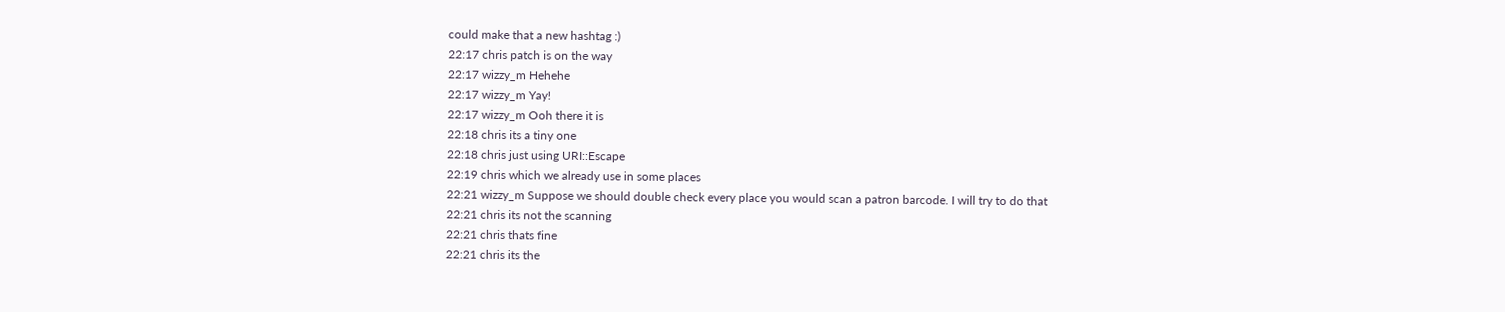could make that a new hashtag :)
22:17 chris patch is on the way
22:17 wizzy_m Hehehe
22:17 wizzy_m Yay!
22:17 wizzy_m Ooh there it is
22:18 chris its a tiny one
22:18 chris just using URI::Escape
22:19 chris which we already use in some places
22:21 wizzy_m Suppose we should double check every place you would scan a patron barcode. I will try to do that
22:21 chris its not the scanning
22:21 chris thats fine
22:21 chris its the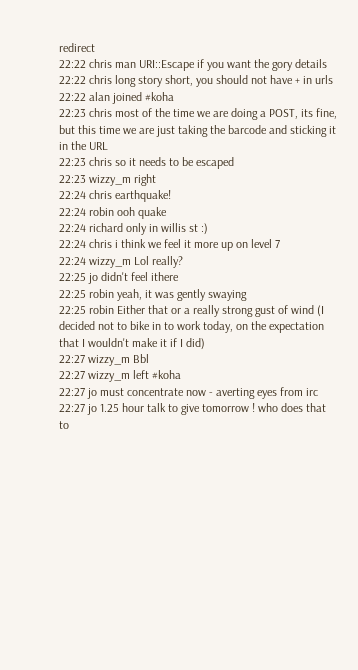redirect
22:22 chris man URI::Escape if you want the gory details
22:22 chris long story short, you should not have + in urls
22:22 alan joined #koha
22:23 chris most of the time we are doing a POST, its fine, but this time we are just taking the barcode and sticking it in the URL
22:23 chris so it needs to be escaped
22:23 wizzy_m right
22:24 chris earthquake!
22:24 robin ooh quake
22:24 richard only in willis st :)
22:24 chris i think we feel it more up on level 7
22:24 wizzy_m Lol really?
22:25 jo didn't feel ithere
22:25 robin yeah, it was gently swaying
22:25 robin Either that or a really strong gust of wind (I decided not to bike in to work today, on the expectation that I wouldn't make it if I did)
22:27 wizzy_m Bbl
22:27 wizzy_m left #koha
22:27 jo must concentrate now - averting eyes from irc
22:27 jo 1.25 hour talk to give tomorrow ! who does that to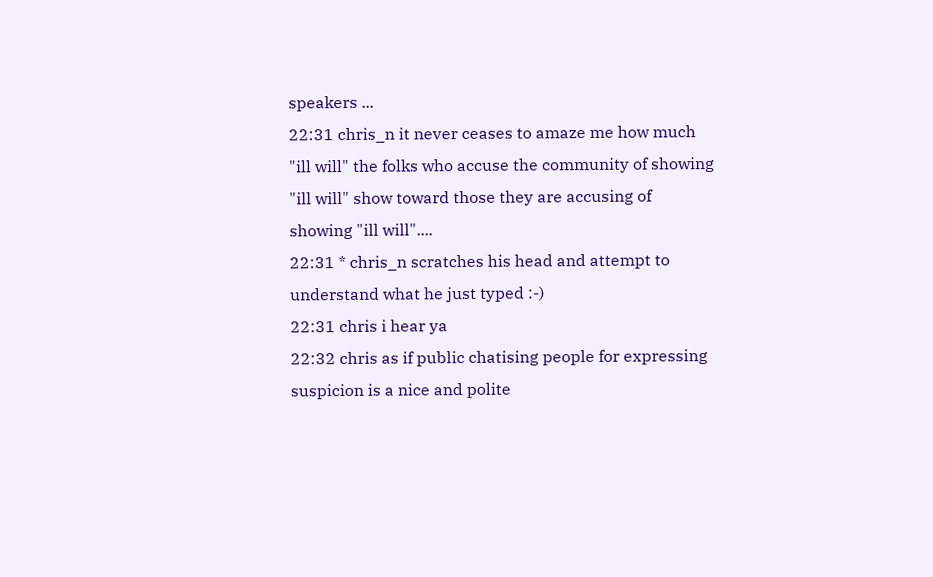speakers ...
22:31 chris_n it never ceases to amaze me how much "ill will" the folks who accuse the community of showing "ill will" show toward those they are accusing of showing "ill will"....
22:31 * chris_n scratches his head and attempt to understand what he just typed :-)
22:31 chris i hear ya
22:32 chris as if public chatising people for expressing suspicion is a nice and polite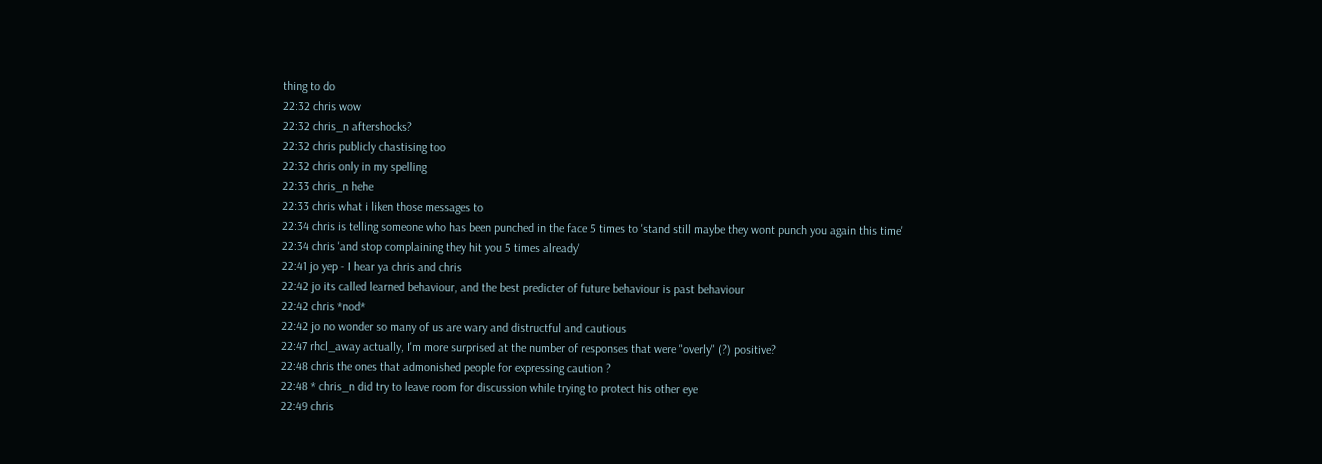thing to do
22:32 chris wow
22:32 chris_n aftershocks?
22:32 chris publicly chastising too
22:32 chris only in my spelling
22:33 chris_n hehe
22:33 chris what i liken those messages to
22:34 chris is telling someone who has been punched in the face 5 times to 'stand still maybe they wont punch you again this time'
22:34 chris 'and stop complaining they hit you 5 times already'
22:41 jo yep - I hear ya chris and chris
22:42 jo its called learned behaviour, and the best predicter of future behaviour is past behaviour
22:42 chris *nod*
22:42 jo no wonder so many of us are wary and distructful and cautious
22:47 rhcl_away actually, I'm more surprised at the number of responses that were "overly" (?) positive?
22:48 chris the ones that admonished people for expressing caution ?
22:48 * chris_n did try to leave room for discussion while trying to protect his other eye
22:49 chris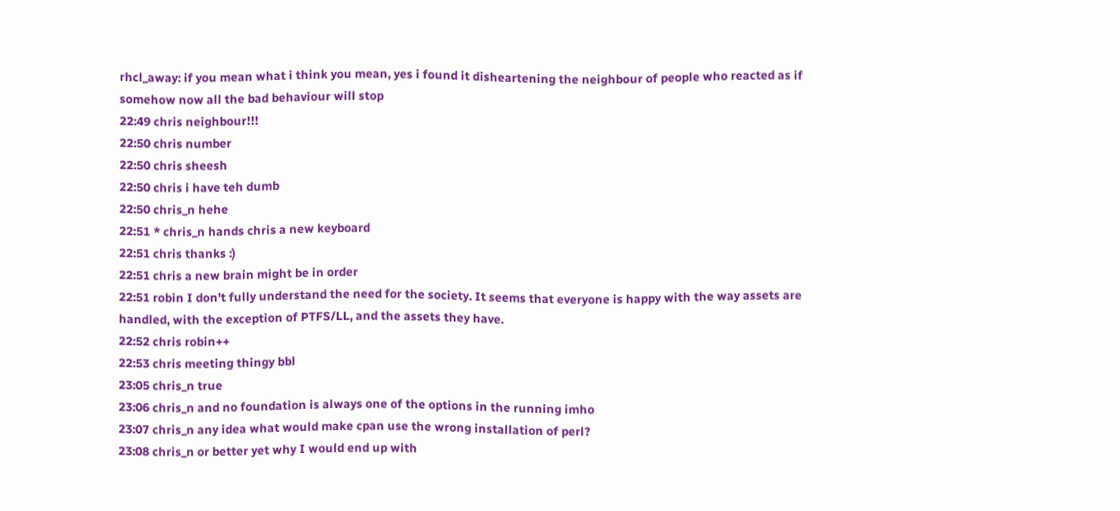rhcl_away: if you mean what i think you mean, yes i found it disheartening the neighbour of people who reacted as if somehow now all the bad behaviour will stop
22:49 chris neighbour!!!
22:50 chris number
22:50 chris sheesh
22:50 chris i have teh dumb
22:50 chris_n hehe
22:51 * chris_n hands chris a new keyboard
22:51 chris thanks :)
22:51 chris a new brain might be in order
22:51 robin I don't fully understand the need for the society. It seems that everyone is happy with the way assets are handled, with the exception of PTFS/LL, and the assets they have.
22:52 chris robin++
22:53 chris meeting thingy bbl
23:05 chris_n true
23:06 chris_n and no foundation is always one of the options in the running imho
23:07 chris_n any idea what would make cpan use the wrong installation of perl?
23:08 chris_n or better yet why I would end up with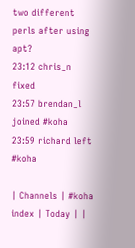two different perls after using apt?
23:12 chris_n fixed
23:57 brendan_l joined #koha
23:59 richard left #koha

| Channels | #koha index | Today | |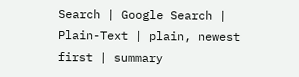Search | Google Search | Plain-Text | plain, newest first | summary